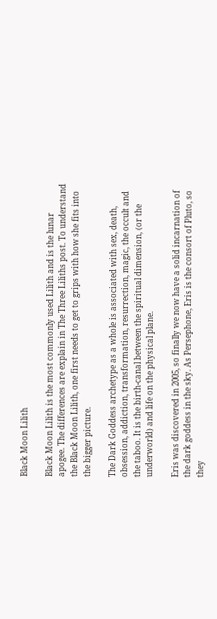Black Moon Lilith

Black Moon Lilith is the most commonly used Lilith and is the lunar apogee. The differences are explain in The Three Liliths post. To understand the Black Moon Lilith, one first needs to get to grips with how she fits into the bigger picture.

The Dark Goddess archetype as a whole is associated with sex, death, obsession, addiction, transformation, resurrection, magic, the occult and the taboo. It is the birth-canal between the spiritual dimension, (or the underworld) and life on the physical plane.

Eris was discovered in 2005, so finally we now have a solid incarnation of the dark goddess in the sky. As Persephone, Eris is the consort of Pluto, so they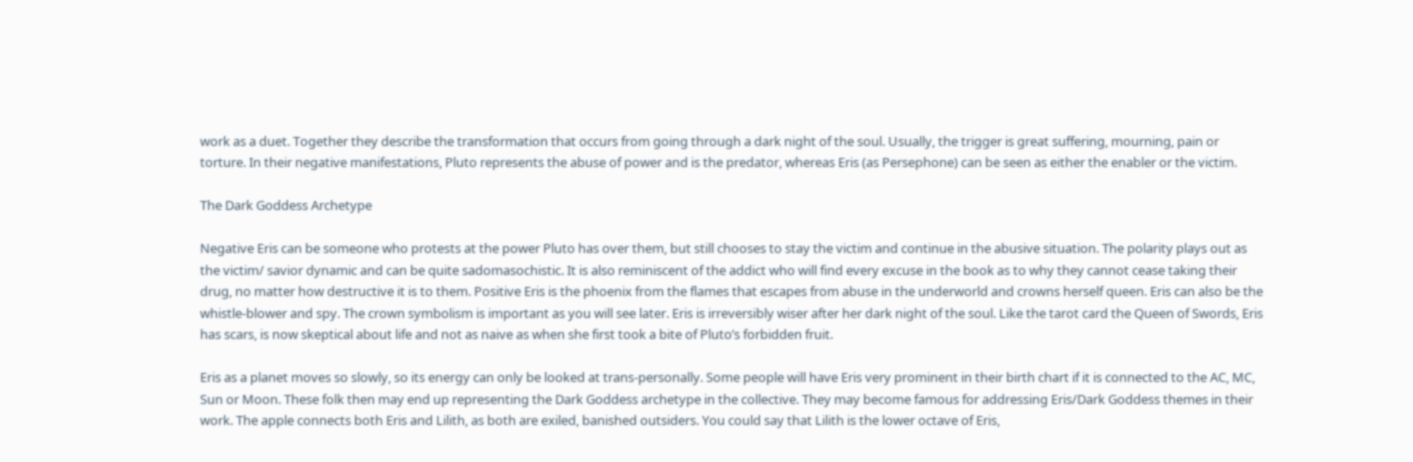work as a duet. Together they describe the transformation that occurs from going through a dark night of the soul. Usually, the trigger is great suffering, mourning, pain or torture. In their negative manifestations, Pluto represents the abuse of power and is the predator, whereas Eris (as Persephone) can be seen as either the enabler or the victim.

The Dark Goddess Archetype

Negative Eris can be someone who protests at the power Pluto has over them, but still chooses to stay the victim and continue in the abusive situation. The polarity plays out as the victim/ savior dynamic and can be quite sadomasochistic. It is also reminiscent of the addict who will find every excuse in the book as to why they cannot cease taking their drug, no matter how destructive it is to them. Positive Eris is the phoenix from the flames that escapes from abuse in the underworld and crowns herself queen. Eris can also be the whistle-blower and spy. The crown symbolism is important as you will see later. Eris is irreversibly wiser after her dark night of the soul. Like the tarot card the Queen of Swords, Eris has scars, is now skeptical about life and not as naive as when she first took a bite of Pluto’s forbidden fruit.

Eris as a planet moves so slowly, so its energy can only be looked at trans-personally. Some people will have Eris very prominent in their birth chart if it is connected to the AC, MC, Sun or Moon. These folk then may end up representing the Dark Goddess archetype in the collective. They may become famous for addressing Eris/Dark Goddess themes in their work. The apple connects both Eris and Lilith, as both are exiled, banished outsiders. You could say that Lilith is the lower octave of Eris,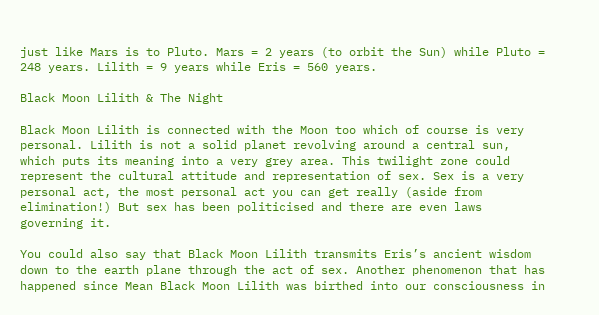just like Mars is to Pluto. Mars = 2 years (to orbit the Sun) while Pluto = 248 years. Lilith = 9 years while Eris = 560 years.

Black Moon Lilith & The Night

Black Moon Lilith is connected with the Moon too which of course is very personal. Lilith is not a solid planet revolving around a central sun, which puts its meaning into a very grey area. This twilight zone could represent the cultural attitude and representation of sex. Sex is a very personal act, the most personal act you can get really (aside from elimination!) But sex has been politicised and there are even laws governing it.

You could also say that Black Moon Lilith transmits Eris’s ancient wisdom down to the earth plane through the act of sex. Another phenomenon that has happened since Mean Black Moon Lilith was birthed into our consciousness in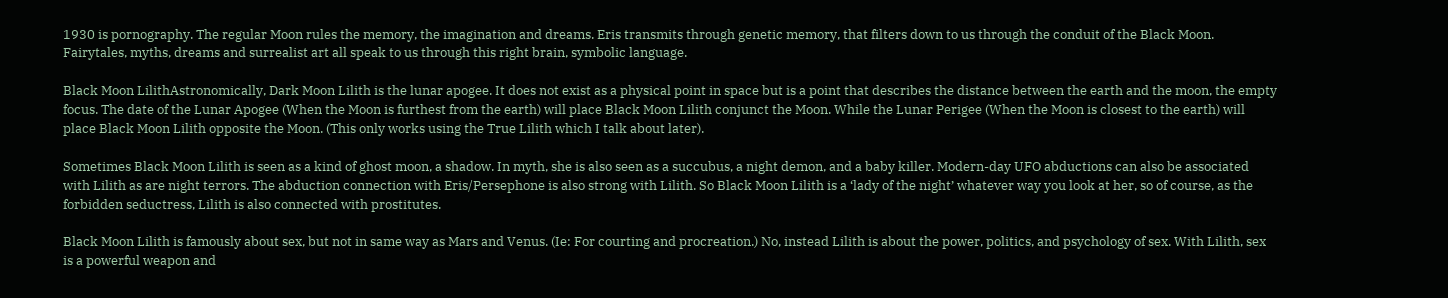1930 is pornography. The regular Moon rules the memory, the imagination and dreams. Eris transmits through genetic memory, that filters down to us through the conduit of the Black Moon. Fairytales, myths, dreams and surrealist art all speak to us through this right brain, symbolic language.

Black Moon LilithAstronomically, Dark Moon Lilith is the lunar apogee. It does not exist as a physical point in space but is a point that describes the distance between the earth and the moon, the empty focus. The date of the Lunar Apogee (When the Moon is furthest from the earth) will place Black Moon Lilith conjunct the Moon. While the Lunar Perigee (When the Moon is closest to the earth) will place Black Moon Lilith opposite the Moon. (This only works using the True Lilith which I talk about later).

Sometimes Black Moon Lilith is seen as a kind of ghost moon, a shadow. In myth, she is also seen as a succubus, a night demon, and a baby killer. Modern-day UFO abductions can also be associated with Lilith as are night terrors. The abduction connection with Eris/Persephone is also strong with Lilith. So Black Moon Lilith is a ‘lady of the night’ whatever way you look at her, so of course, as the forbidden seductress, Lilith is also connected with prostitutes.

Black Moon Lilith is famously about sex, but not in same way as Mars and Venus. (Ie: For courting and procreation.) No, instead Lilith is about the power, politics, and psychology of sex. With Lilith, sex is a powerful weapon and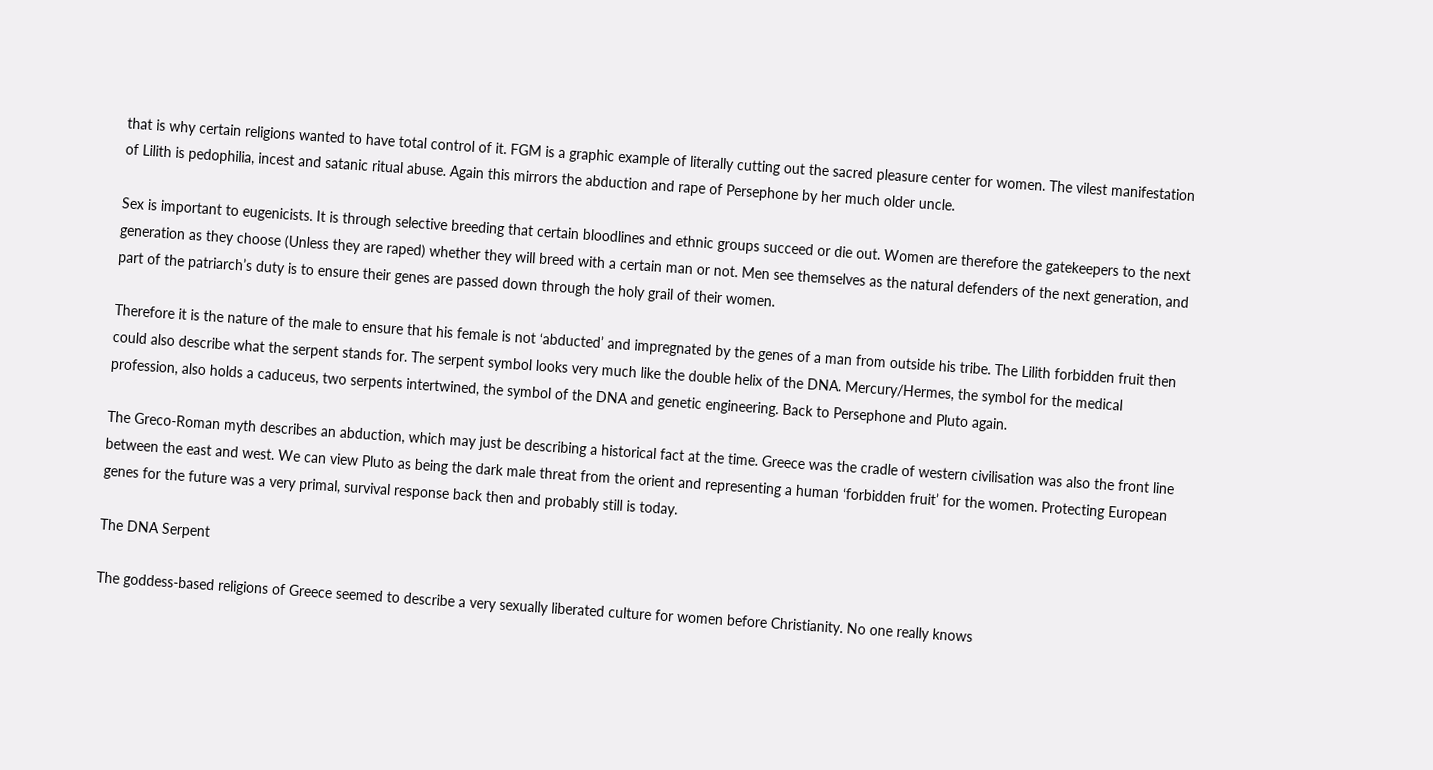that is why certain religions wanted to have total control of it. FGM is a graphic example of literally cutting out the sacred pleasure center for women. The vilest manifestation of Lilith is pedophilia, incest and satanic ritual abuse. Again this mirrors the abduction and rape of Persephone by her much older uncle.

Sex is important to eugenicists. It is through selective breeding that certain bloodlines and ethnic groups succeed or die out. Women are therefore the gatekeepers to the next generation as they choose (Unless they are raped) whether they will breed with a certain man or not. Men see themselves as the natural defenders of the next generation, and part of the patriarch’s duty is to ensure their genes are passed down through the holy grail of their women.

Therefore it is the nature of the male to ensure that his female is not ‘abducted’ and impregnated by the genes of a man from outside his tribe. The Lilith forbidden fruit then could also describe what the serpent stands for. The serpent symbol looks very much like the double helix of the DNA. Mercury/Hermes, the symbol for the medical profession, also holds a caduceus, two serpents intertwined, the symbol of the DNA and genetic engineering. Back to Persephone and Pluto again.

The Greco-Roman myth describes an abduction, which may just be describing a historical fact at the time. Greece was the cradle of western civilisation was also the front line between the east and west. We can view Pluto as being the dark male threat from the orient and representing a human ‘forbidden fruit’ for the women. Protecting European genes for the future was a very primal, survival response back then and probably still is today.

The DNA Serpent

The goddess-based religions of Greece seemed to describe a very sexually liberated culture for women before Christianity. No one really knows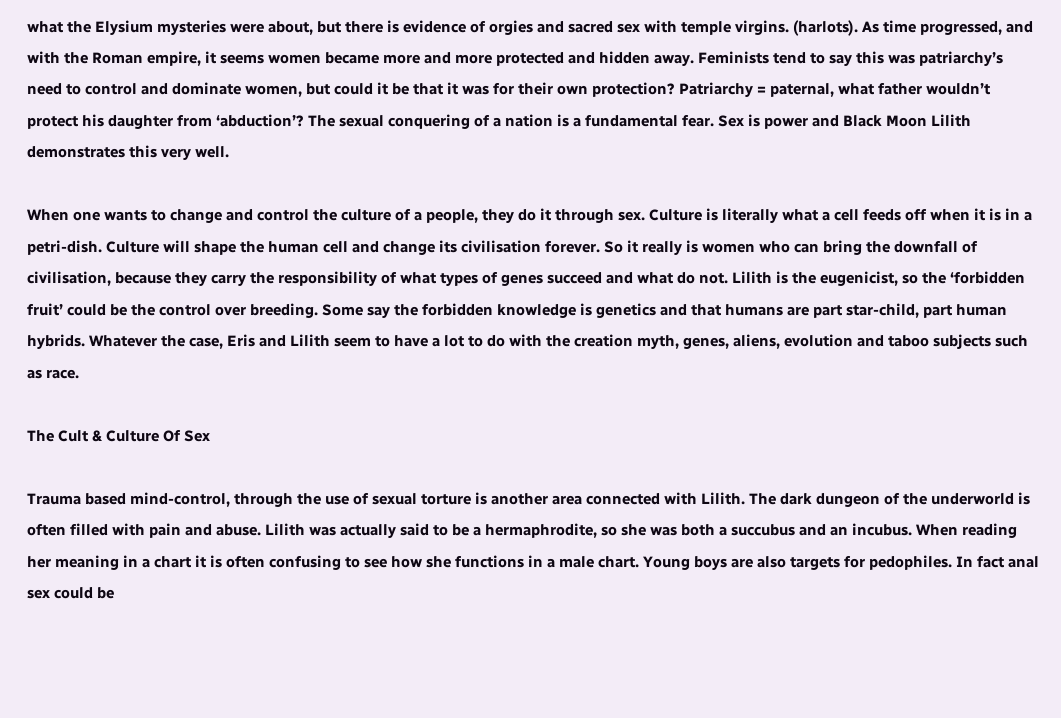what the Elysium mysteries were about, but there is evidence of orgies and sacred sex with temple virgins. (harlots). As time progressed, and with the Roman empire, it seems women became more and more protected and hidden away. Feminists tend to say this was patriarchy’s need to control and dominate women, but could it be that it was for their own protection? Patriarchy = paternal, what father wouldn’t protect his daughter from ‘abduction’? The sexual conquering of a nation is a fundamental fear. Sex is power and Black Moon Lilith demonstrates this very well.

When one wants to change and control the culture of a people, they do it through sex. Culture is literally what a cell feeds off when it is in a petri-dish. Culture will shape the human cell and change its civilisation forever. So it really is women who can bring the downfall of civilisation, because they carry the responsibility of what types of genes succeed and what do not. Lilith is the eugenicist, so the ‘forbidden fruit’ could be the control over breeding. Some say the forbidden knowledge is genetics and that humans are part star-child, part human hybrids. Whatever the case, Eris and Lilith seem to have a lot to do with the creation myth, genes, aliens, evolution and taboo subjects such as race.

The Cult & Culture Of Sex

Trauma based mind-control, through the use of sexual torture is another area connected with Lilith. The dark dungeon of the underworld is often filled with pain and abuse. Lilith was actually said to be a hermaphrodite, so she was both a succubus and an incubus. When reading her meaning in a chart it is often confusing to see how she functions in a male chart. Young boys are also targets for pedophiles. In fact anal sex could be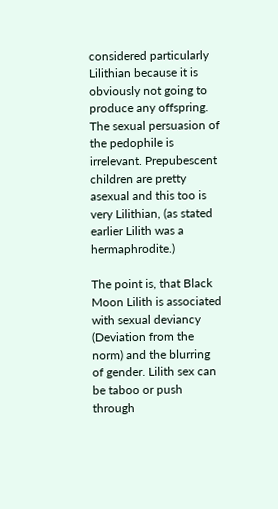considered particularly Lilithian because it is obviously not going to produce any offspring. The sexual persuasion of the pedophile is irrelevant. Prepubescent children are pretty asexual and this too is very Lilithian, (as stated earlier Lilith was a hermaphrodite.)

The point is, that Black Moon Lilith is associated with sexual deviancy (Deviation from the norm) and the blurring of gender. Lilith sex can be taboo or push through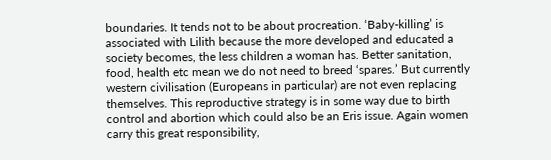boundaries. It tends not to be about procreation. ‘Baby-killing’ is associated with Lilith because the more developed and educated a society becomes, the less children a woman has. Better sanitation, food, health etc mean we do not need to breed ‘spares.’ But currently western civilisation (Europeans in particular) are not even replacing themselves. This reproductive strategy is in some way due to birth control and abortion which could also be an Eris issue. Again women carry this great responsibility,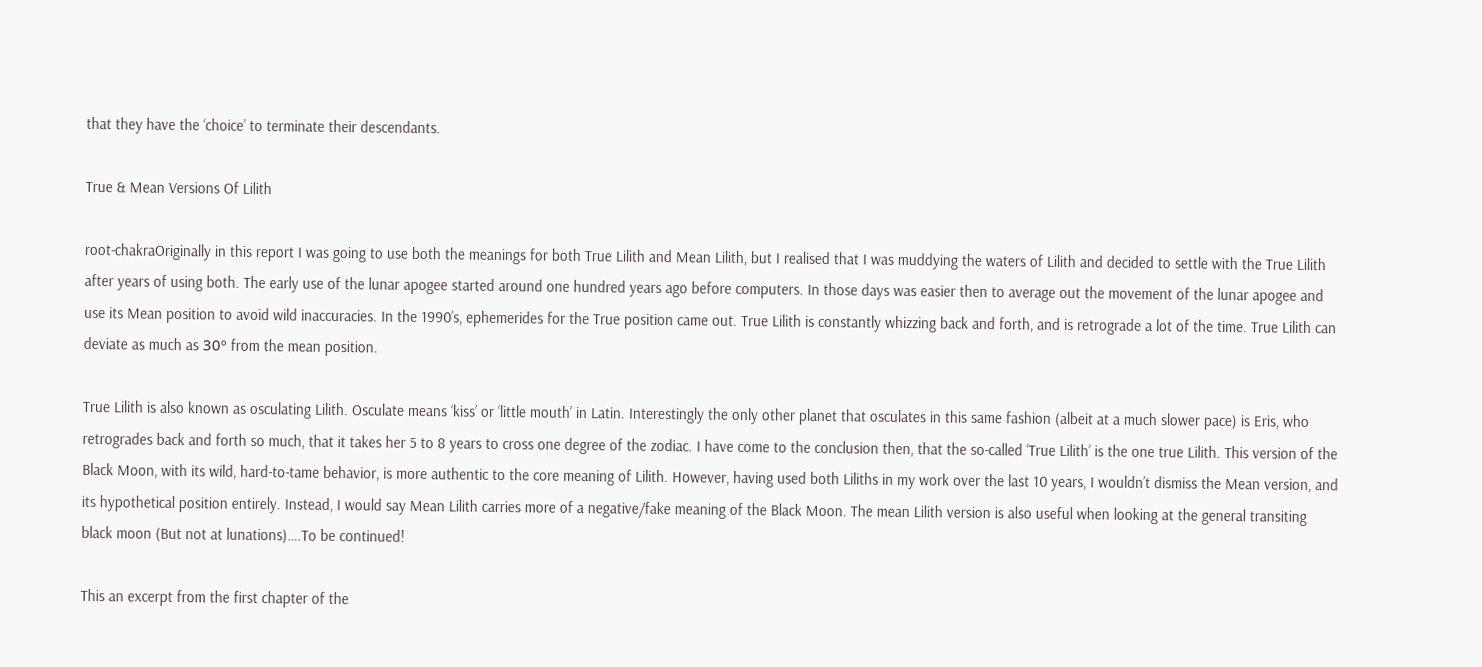that they have the ‘choice’ to terminate their descendants.

True & Mean Versions Of Lilith

root-chakraOriginally in this report I was going to use both the meanings for both True Lilith and Mean Lilith, but I realised that I was muddying the waters of Lilith and decided to settle with the True Lilith after years of using both. The early use of the lunar apogee started around one hundred years ago before computers. In those days was easier then to average out the movement of the lunar apogee and use its Mean position to avoid wild inaccuracies. In the 1990’s, ephemerides for the True position came out. True Lilith is constantly whizzing back and forth, and is retrograde a lot of the time. True Lilith can deviate as much as 30º from the mean position.

True Lilith is also known as osculating Lilith. Osculate means ‘kiss’ or ‘little mouth’ in Latin. Interestingly the only other planet that osculates in this same fashion (albeit at a much slower pace) is Eris, who retrogrades back and forth so much, that it takes her 5 to 8 years to cross one degree of the zodiac. I have come to the conclusion then, that the so-called ‘True Lilith’ is the one true Lilith. This version of the Black Moon, with its wild, hard-to-tame behavior, is more authentic to the core meaning of Lilith. However, having used both Liliths in my work over the last 10 years, I wouldn’t dismiss the Mean version, and its hypothetical position entirely. Instead, I would say Mean Lilith carries more of a negative/fake meaning of the Black Moon. The mean Lilith version is also useful when looking at the general transiting black moon (But not at lunations)….To be continued!

This an excerpt from the first chapter of the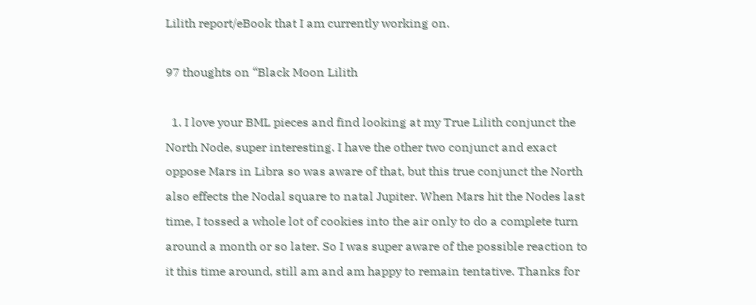Lilith report/eBook that I am currently working on.

97 thoughts on “Black Moon Lilith

  1. I love your BML pieces and find looking at my True Lilith conjunct the North Node, super interesting. I have the other two conjunct and exact oppose Mars in Libra so was aware of that, but this true conjunct the North also effects the Nodal square to natal Jupiter. When Mars hit the Nodes last time, I tossed a whole lot of cookies into the air only to do a complete turn around a month or so later. So I was super aware of the possible reaction to it this time around, still am and am happy to remain tentative. Thanks for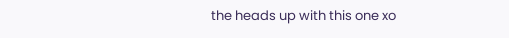the heads up with this one xo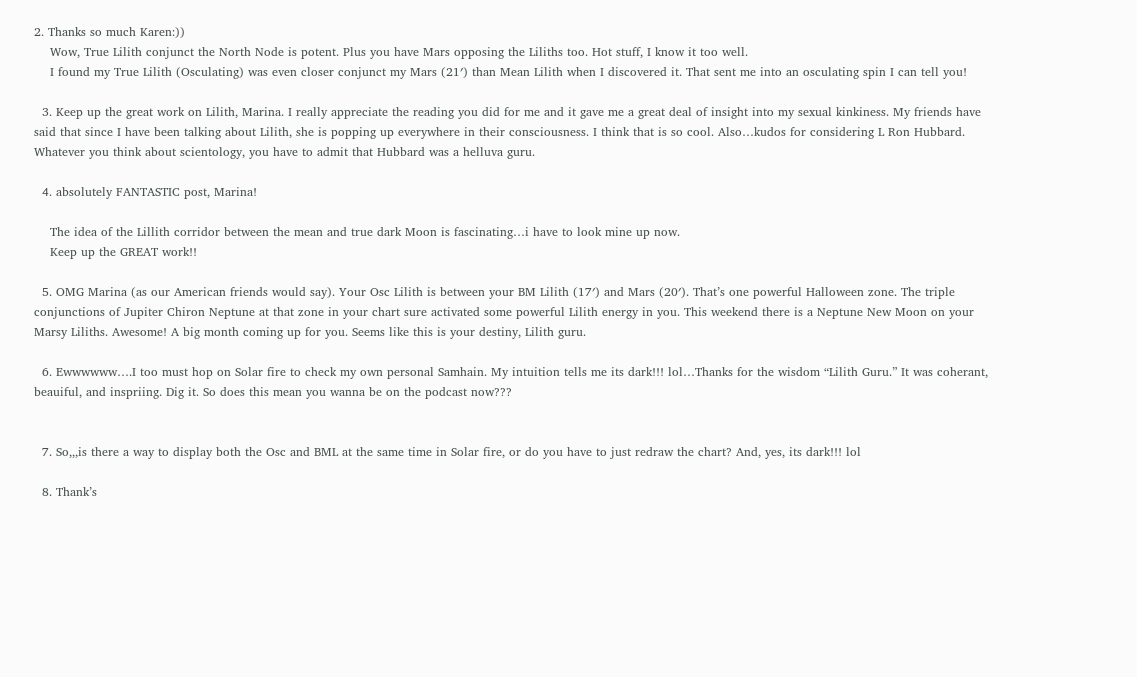2. Thanks so much Karen:))
    Wow, True Lilith conjunct the North Node is potent. Plus you have Mars opposing the Liliths too. Hot stuff, I know it too well.
    I found my True Lilith (Osculating) was even closer conjunct my Mars (21′) than Mean Lilith when I discovered it. That sent me into an osculating spin I can tell you!

  3. Keep up the great work on Lilith, Marina. I really appreciate the reading you did for me and it gave me a great deal of insight into my sexual kinkiness. My friends have said that since I have been talking about Lilith, she is popping up everywhere in their consciousness. I think that is so cool. Also…kudos for considering L Ron Hubbard. Whatever you think about scientology, you have to admit that Hubbard was a helluva guru.

  4. absolutely FANTASTIC post, Marina!

    The idea of the Lillith corridor between the mean and true dark Moon is fascinating…i have to look mine up now.
    Keep up the GREAT work!!

  5. OMG Marina (as our American friends would say). Your Osc Lilith is between your BM Lilith (17′) and Mars (20′). That’s one powerful Halloween zone. The triple conjunctions of Jupiter Chiron Neptune at that zone in your chart sure activated some powerful Lilith energy in you. This weekend there is a Neptune New Moon on your Marsy Liliths. Awesome! A big month coming up for you. Seems like this is your destiny, Lilith guru.

  6. Ewwwwww….I too must hop on Solar fire to check my own personal Samhain. My intuition tells me its dark!!! lol…Thanks for the wisdom “Lilith Guru.” It was coherant, beauiful, and inspriing. Dig it. So does this mean you wanna be on the podcast now???


  7. So,,,is there a way to display both the Osc and BML at the same time in Solar fire, or do you have to just redraw the chart? And, yes, its dark!!! lol

  8. Thank’s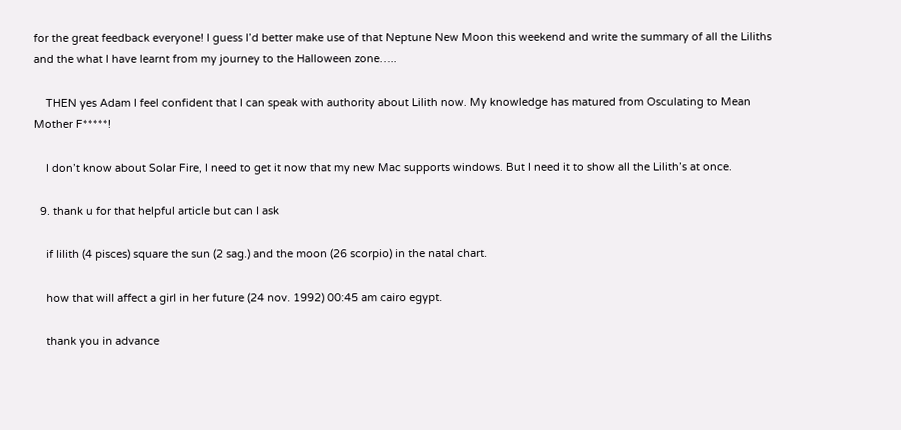for the great feedback everyone! I guess I’d better make use of that Neptune New Moon this weekend and write the summary of all the Liliths and the what I have learnt from my journey to the Halloween zone…..

    THEN yes Adam I feel confident that I can speak with authority about Lilith now. My knowledge has matured from Osculating to Mean Mother F*****!

    I don’t know about Solar Fire, I need to get it now that my new Mac supports windows. But I need it to show all the Lilith’s at once.

  9. thank u for that helpful article but can I ask

    if lilith (4 pisces) square the sun (2 sag.) and the moon (26 scorpio) in the natal chart.

    how that will affect a girl in her future (24 nov. 1992) 00:45 am cairo egypt.

    thank you in advance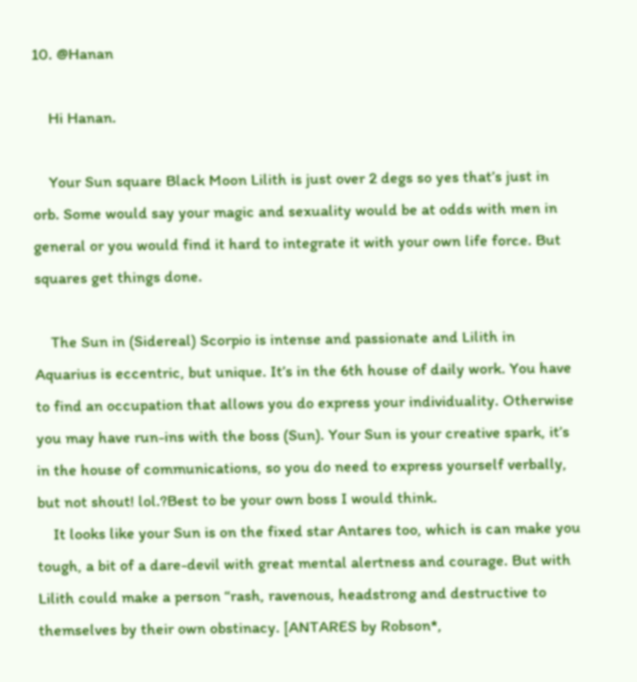10. @Hanan

    Hi Hanan.

    Your Sun square Black Moon Lilith is just over 2 degs so yes that’s just in orb. Some would say your magic and sexuality would be at odds with men in general or you would find it hard to integrate it with your own life force. But squares get things done.

    The Sun in (Sidereal) Scorpio is intense and passionate and Lilith in Aquarius is eccentric, but unique. It’s in the 6th house of daily work. You have to find an occupation that allows you do express your individuality. Otherwise you may have run-ins with the boss (Sun). Your Sun is your creative spark, it’s in the house of communications, so you do need to express yourself verbally, but not shout! lol.?Best to be your own boss I would think.
    It looks like your Sun is on the fixed star Antares too, which is can make you tough, a bit of a dare-devil with great mental alertness and courage. But with Lilith could make a person “rash, ravenous, headstrong and destructive to themselves by their own obstinacy. [ANTARES by Robson*,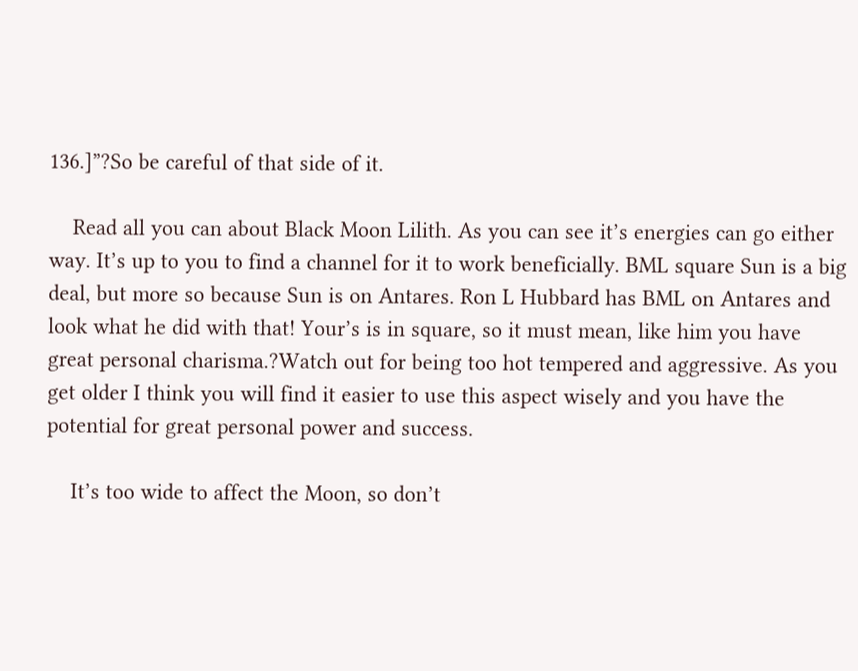136.]”?So be careful of that side of it.

    Read all you can about Black Moon Lilith. As you can see it’s energies can go either way. It’s up to you to find a channel for it to work beneficially. BML square Sun is a big deal, but more so because Sun is on Antares. Ron L Hubbard has BML on Antares and look what he did with that! Your’s is in square, so it must mean, like him you have great personal charisma.?Watch out for being too hot tempered and aggressive. As you get older I think you will find it easier to use this aspect wisely and you have the potential for great personal power and success.

    It’s too wide to affect the Moon, so don’t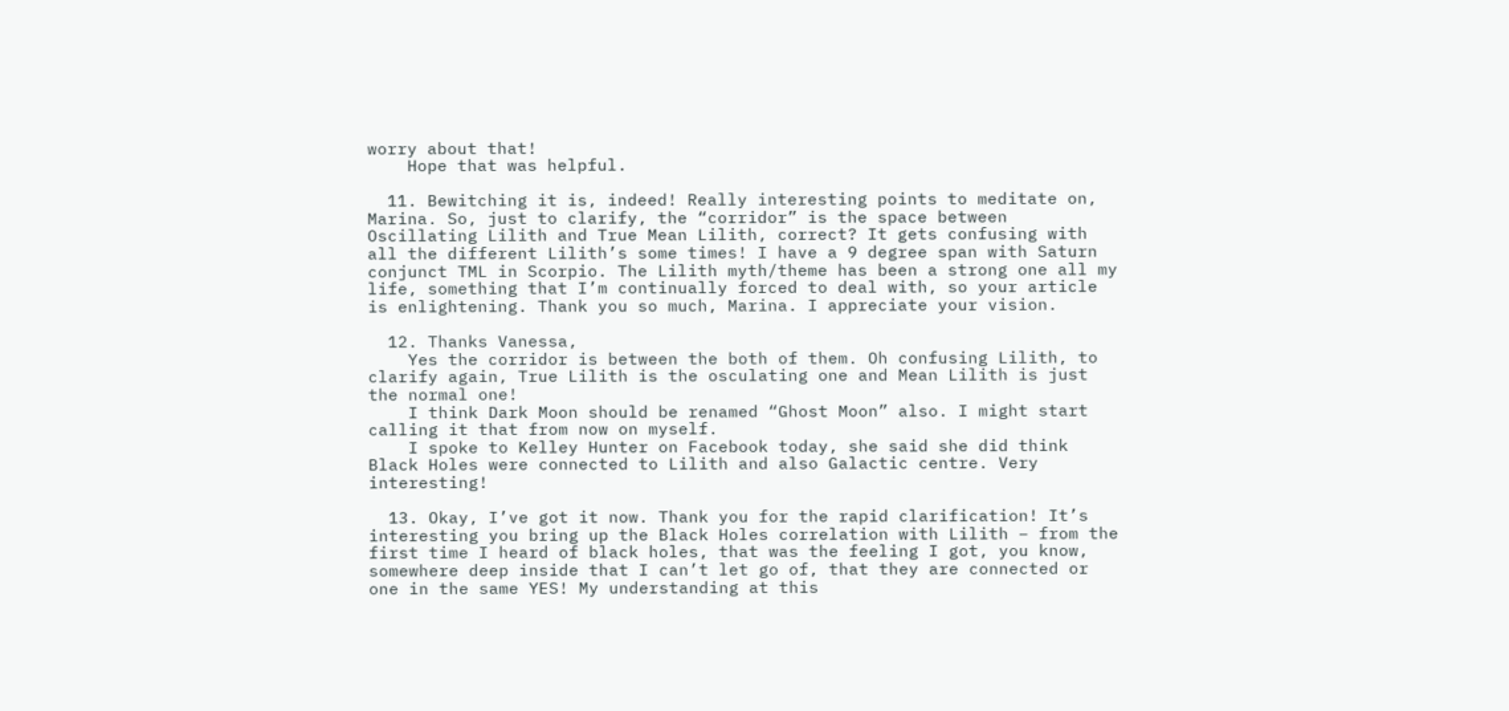worry about that!
    Hope that was helpful.

  11. Bewitching it is, indeed! Really interesting points to meditate on, Marina. So, just to clarify, the “corridor” is the space between Oscillating Lilith and True Mean Lilith, correct? It gets confusing with all the different Lilith’s some times! I have a 9 degree span with Saturn conjunct TML in Scorpio. The Lilith myth/theme has been a strong one all my life, something that I’m continually forced to deal with, so your article is enlightening. Thank you so much, Marina. I appreciate your vision.

  12. Thanks Vanessa,
    Yes the corridor is between the both of them. Oh confusing Lilith, to clarify again, True Lilith is the osculating one and Mean Lilith is just the normal one!
    I think Dark Moon should be renamed “Ghost Moon” also. I might start calling it that from now on myself.
    I spoke to Kelley Hunter on Facebook today, she said she did think Black Holes were connected to Lilith and also Galactic centre. Very interesting!

  13. Okay, I’ve got it now. Thank you for the rapid clarification! It’s interesting you bring up the Black Holes correlation with Lilith – from the first time I heard of black holes, that was the feeling I got, you know, somewhere deep inside that I can’t let go of, that they are connected or one in the same YES! My understanding at this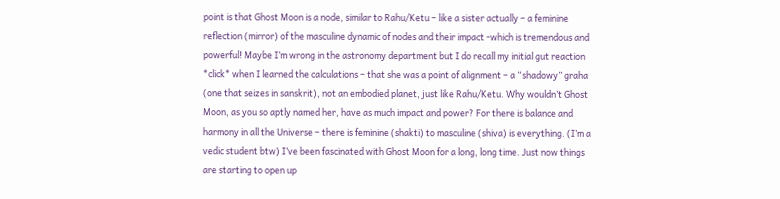point is that Ghost Moon is a node, similar to Rahu/Ketu – like a sister actually – a feminine reflection (mirror) of the masculine dynamic of nodes and their impact -which is tremendous and powerful! Maybe I’m wrong in the astronomy department but I do recall my initial gut reaction *click* when I learned the calculations – that she was a point of alignment – a “shadowy” graha (one that seizes in sanskrit), not an embodied planet, just like Rahu/Ketu. Why wouldn’t Ghost Moon, as you so aptly named her, have as much impact and power? For there is balance and harmony in all the Universe – there is feminine (shakti) to masculine (shiva) is everything. (I’m a vedic student btw) I’ve been fascinated with Ghost Moon for a long, long time. Just now things are starting to open up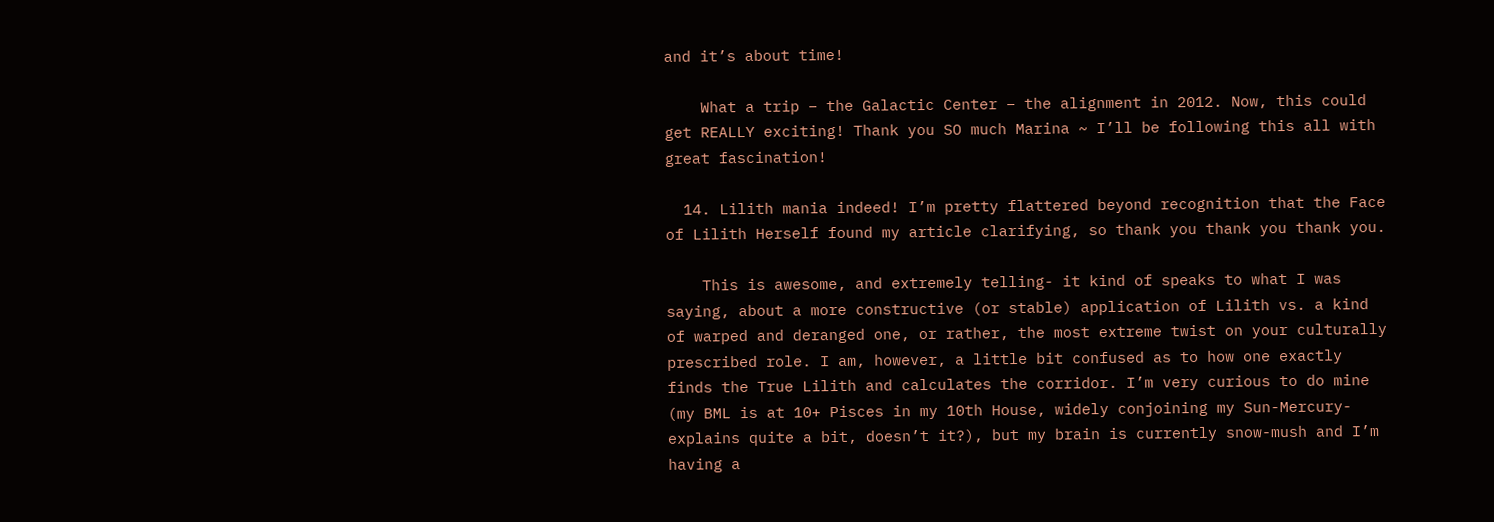and it’s about time!

    What a trip – the Galactic Center – the alignment in 2012. Now, this could get REALLY exciting! Thank you SO much Marina ~ I’ll be following this all with great fascination!

  14. Lilith mania indeed! I’m pretty flattered beyond recognition that the Face of Lilith Herself found my article clarifying, so thank you thank you thank you.

    This is awesome, and extremely telling- it kind of speaks to what I was saying, about a more constructive (or stable) application of Lilith vs. a kind of warped and deranged one, or rather, the most extreme twist on your culturally prescribed role. I am, however, a little bit confused as to how one exactly finds the True Lilith and calculates the corridor. I’m very curious to do mine (my BML is at 10+ Pisces in my 10th House, widely conjoining my Sun-Mercury- explains quite a bit, doesn’t it?), but my brain is currently snow-mush and I’m having a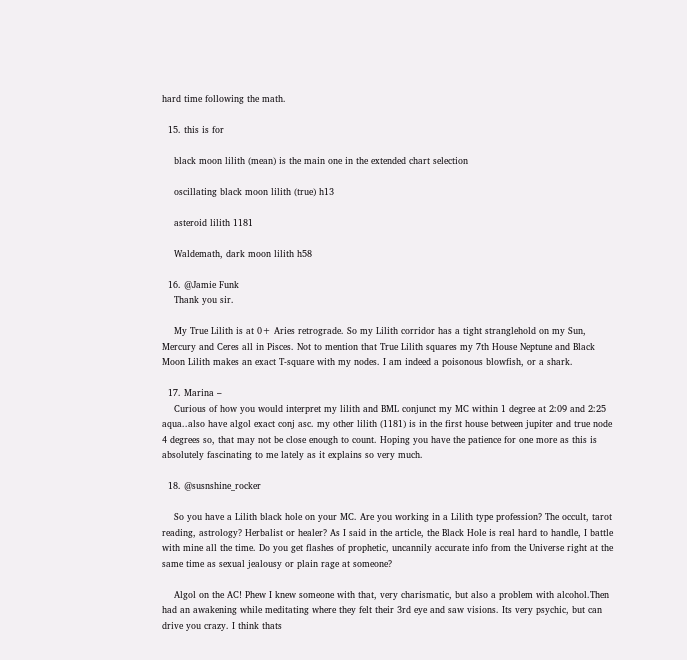hard time following the math.

  15. this is for

    black moon lilith (mean) is the main one in the extended chart selection

    oscillating black moon lilith (true) h13

    asteroid lilith 1181

    Waldemath, dark moon lilith h58

  16. @Jamie Funk
    Thank you sir.

    My True Lilith is at 0+ Aries retrograde. So my Lilith corridor has a tight stranglehold on my Sun, Mercury and Ceres all in Pisces. Not to mention that True Lilith squares my 7th House Neptune and Black Moon Lilith makes an exact T-square with my nodes. I am indeed a poisonous blowfish, or a shark.

  17. Marina –
    Curious of how you would interpret my lilith and BML conjunct my MC within 1 degree at 2:09 and 2:25 aqua..also have algol exact conj asc. my other lilith (1181) is in the first house between jupiter and true node 4 degrees so, that may not be close enough to count. Hoping you have the patience for one more as this is absolutely fascinating to me lately as it explains so very much.

  18. @susnshine_rocker

    So you have a Lilith black hole on your MC. Are you working in a Lilith type profession? The occult, tarot reading, astrology? Herbalist or healer? As I said in the article, the Black Hole is real hard to handle, I battle with mine all the time. Do you get flashes of prophetic, uncannily accurate info from the Universe right at the same time as sexual jealousy or plain rage at someone?

    Algol on the AC! Phew I knew someone with that, very charismatic, but also a problem with alcohol.Then had an awakening while meditating where they felt their 3rd eye and saw visions. Its very psychic, but can drive you crazy. I think thats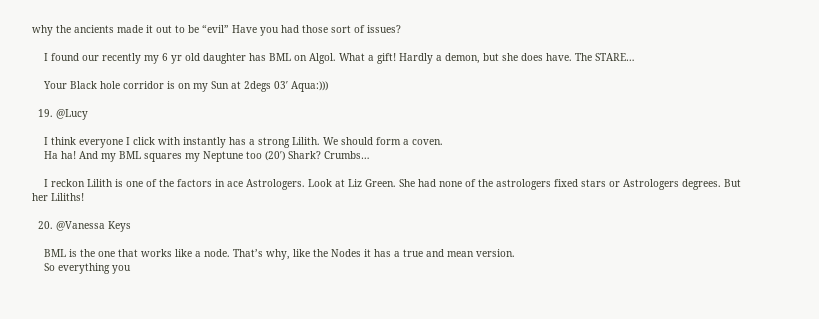why the ancients made it out to be “evil” Have you had those sort of issues?

    I found our recently my 6 yr old daughter has BML on Algol. What a gift! Hardly a demon, but she does have. The STARE…

    Your Black hole corridor is on my Sun at 2degs 03′ Aqua:)))

  19. @Lucy

    I think everyone I click with instantly has a strong Lilith. We should form a coven.
    Ha ha! And my BML squares my Neptune too (20′) Shark? Crumbs…

    I reckon Lilith is one of the factors in ace Astrologers. Look at Liz Green. She had none of the astrologers fixed stars or Astrologers degrees. But her Liliths!

  20. @Vanessa Keys

    BML is the one that works like a node. That’s why, like the Nodes it has a true and mean version.
    So everything you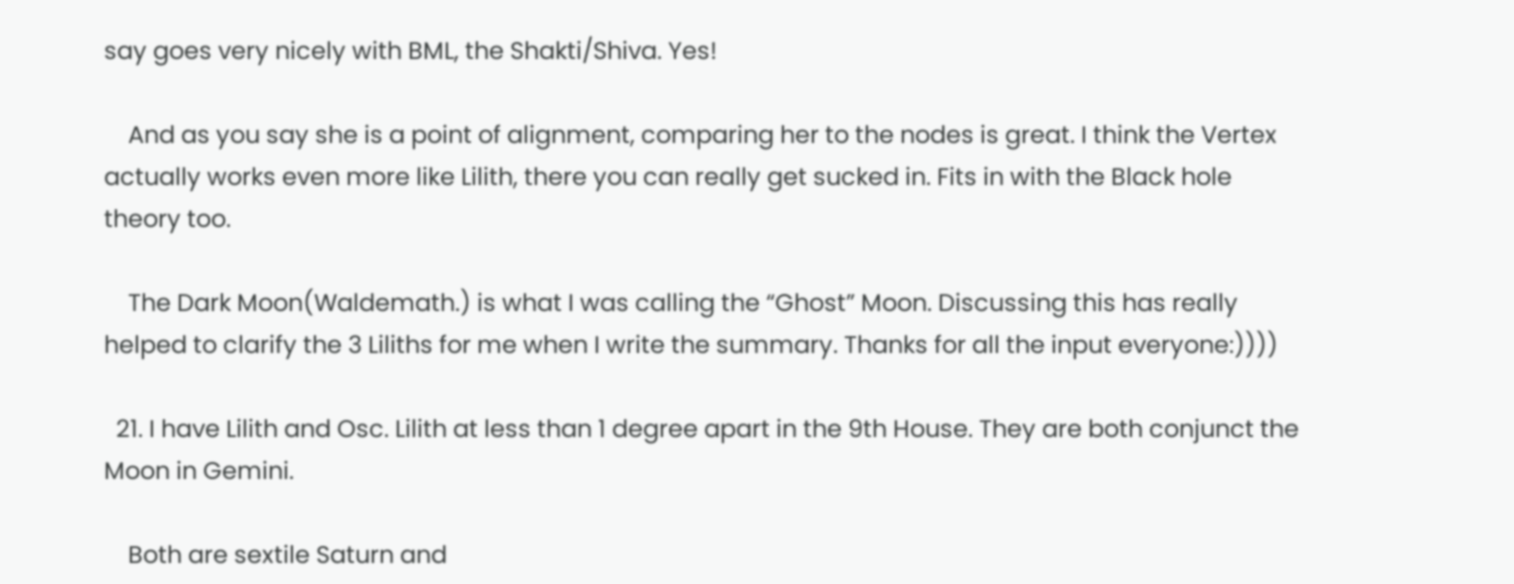say goes very nicely with BML, the Shakti/Shiva. Yes!

    And as you say she is a point of alignment, comparing her to the nodes is great. I think the Vertex actually works even more like Lilith, there you can really get sucked in. Fits in with the Black hole theory too.

    The Dark Moon(Waldemath.) is what I was calling the “Ghost” Moon. Discussing this has really helped to clarify the 3 Liliths for me when I write the summary. Thanks for all the input everyone:))))

  21. I have Lilith and Osc. Lilith at less than 1 degree apart in the 9th House. They are both conjunct the Moon in Gemini.

    Both are sextile Saturn and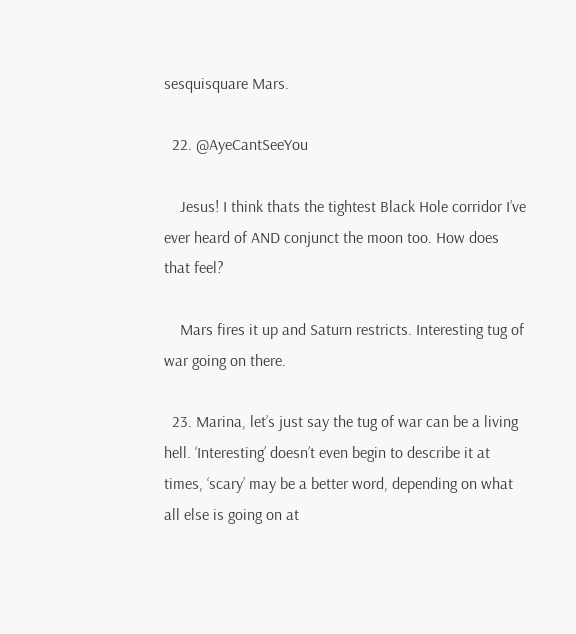sesquisquare Mars.

  22. @AyeCantSeeYou

    Jesus! I think thats the tightest Black Hole corridor I’ve ever heard of AND conjunct the moon too. How does that feel?

    Mars fires it up and Saturn restricts. Interesting tug of war going on there.

  23. Marina, let’s just say the tug of war can be a living hell. ‘Interesting’ doesn’t even begin to describe it at times, ‘scary’ may be a better word, depending on what all else is going on at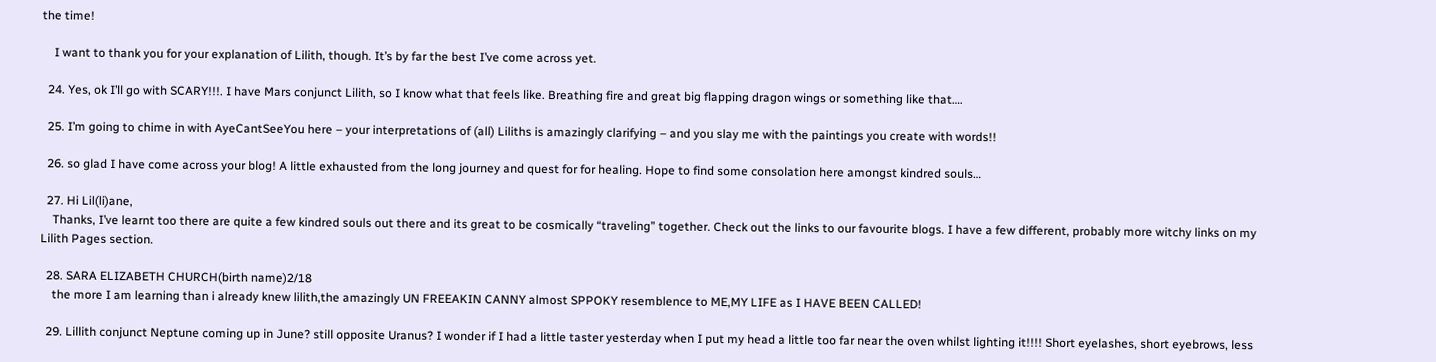the time!

    I want to thank you for your explanation of Lilith, though. It’s by far the best I’ve come across yet.

  24. Yes, ok I’ll go with SCARY!!!. I have Mars conjunct Lilith, so I know what that feels like. Breathing fire and great big flapping dragon wings or something like that….

  25. I’m going to chime in with AyeCantSeeYou here – your interpretations of (all) Liliths is amazingly clarifying – and you slay me with the paintings you create with words!!

  26. so glad I have come across your blog! A little exhausted from the long journey and quest for for healing. Hope to find some consolation here amongst kindred souls…

  27. Hi Lil(li)ane,
    Thanks, I’ve learnt too there are quite a few kindred souls out there and its great to be cosmically “traveling” together. Check out the links to our favourite blogs. I have a few different, probably more witchy links on my Lilith Pages section.

  28. SARA ELIZABETH CHURCH(birth name)2/18
    the more I am learning than i already knew lilith,the amazingly UN FREEAKIN CANNY almost SPPOKY resemblence to ME,MY LIFE as I HAVE BEEN CALLED!

  29. Lillith conjunct Neptune coming up in June? still opposite Uranus? I wonder if I had a little taster yesterday when I put my head a little too far near the oven whilst lighting it!!!! Short eyelashes, short eyebrows, less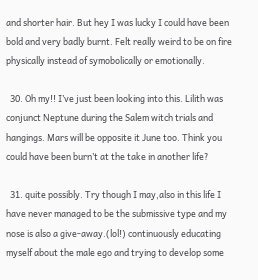and shorter hair. But hey I was lucky I could have been bold and very badly burnt. Felt really weird to be on fire physically instead of symobolically or emotionally.

  30. Oh my!! I’ve just been looking into this. Lilith was conjunct Neptune during the Salem witch trials and hangings. Mars will be opposite it June too. Think you could have been burn’t at the take in another life?

  31. quite possibly. Try though I may,also in this life I have never managed to be the submissive type and my nose is also a give-away.(lol!) continuously educating myself about the male ego and trying to develop some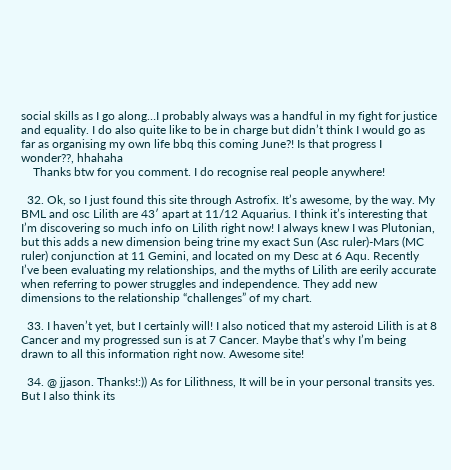social skills as I go along…I probably always was a handful in my fight for justice and equality. I do also quite like to be in charge but didn’t think I would go as far as organising my own life bbq this coming June?! Is that progress I wonder??, hhahaha
    Thanks btw for you comment. I do recognise real people anywhere!

  32. Ok, so I just found this site through Astrofix. It’s awesome, by the way. My BML and osc Lilith are 43′ apart at 11/12 Aquarius. I think it’s interesting that I’m discovering so much info on Lilith right now! I always knew I was Plutonian, but this adds a new dimension being trine my exact Sun (Asc ruler)-Mars (MC ruler) conjunction at 11 Gemini, and located on my Desc at 6 Aqu. Recently I’ve been evaluating my relationships, and the myths of Lilith are eerily accurate when referring to power struggles and independence. They add new dimensions to the relationship “challenges” of my chart.

  33. I haven’t yet, but I certainly will! I also noticed that my asteroid Lilith is at 8 Cancer and my progressed sun is at 7 Cancer. Maybe that’s why I’m being drawn to all this information right now. Awesome site!

  34. @ jjason. Thanks!:)) As for Lilithness, It will be in your personal transits yes. But I also think its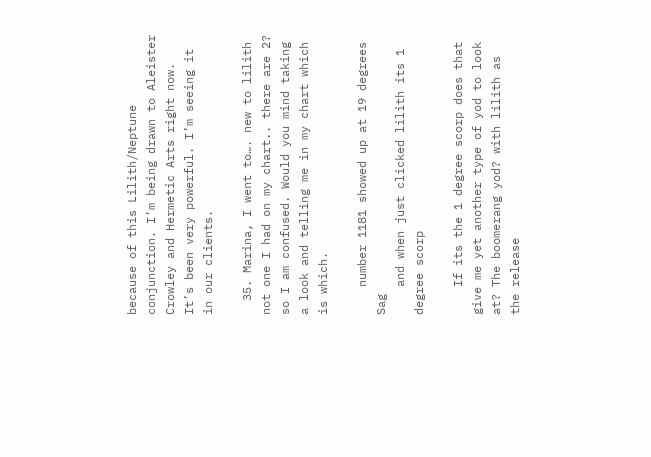because of this Lilith/Neptune conjunction. I’m being drawn to Aleister Crowley and Hermetic Arts right now. It’s been very powerful. I’m seeing it in our clients.

  35. Marina, I went to…. new to lilith not one I had on my chart.. there are 2? so I am confused. Would you mind taking a look and telling me in my chart which is which.

    number 1181 showed up at 19 degrees Sag
    and when just clicked lilith its 1 degree scorp

    If its the 1 degree scorp does that give me yet another type of yod to look at? The boomerang yod? with lilith as the release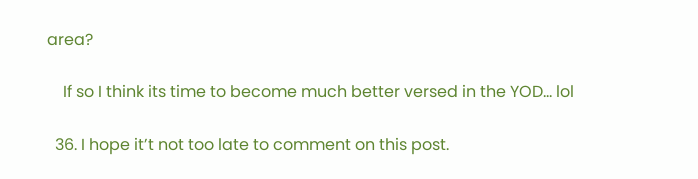area?

    If so I think its time to become much better versed in the YOD… lol

  36. I hope it’t not too late to comment on this post.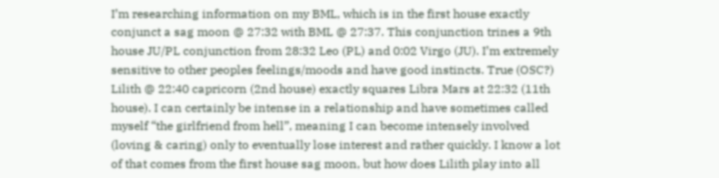I’m researching information on my BML, which is in the first house exactly conjunct a sag moon @ 27:32 with BML @ 27:37. This conjunction trines a 9th house JU/PL conjunction from 28:32 Leo (PL) and 0:02 Virgo (JU). I’m extremely sensitive to other peoples feelings/moods and have good instincts. True (OSC?) Lilith @ 22:40 capricorn (2nd house) exactly squares Libra Mars at 22:32 (11th house). I can certainly be intense in a relationship and have sometimes called myself “the girlfriend from hell”, meaning I can become intensely involved (loving & caring) only to eventually lose interest and rather quickly. I know a lot of that comes from the first house sag moon, but how does Lilith play into all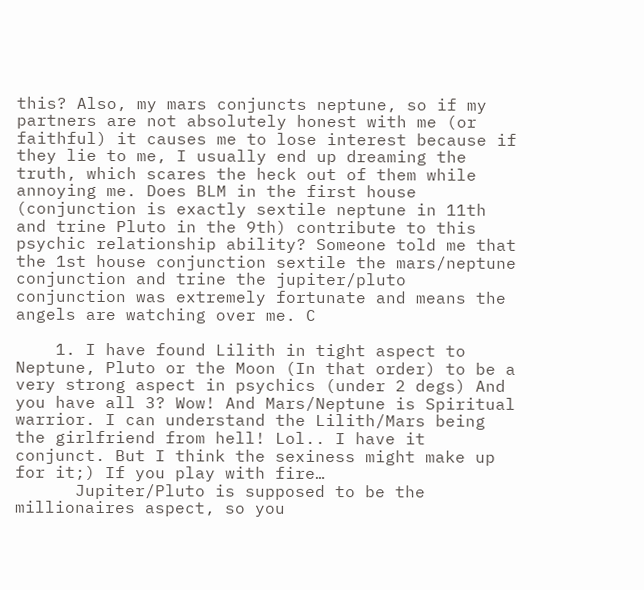this? Also, my mars conjuncts neptune, so if my partners are not absolutely honest with me (or faithful) it causes me to lose interest because if they lie to me, I usually end up dreaming the truth, which scares the heck out of them while annoying me. Does BLM in the first house (conjunction is exactly sextile neptune in 11th and trine Pluto in the 9th) contribute to this psychic relationship ability? Someone told me that the 1st house conjunction sextile the mars/neptune conjunction and trine the jupiter/pluto conjunction was extremely fortunate and means the angels are watching over me. C

    1. I have found Lilith in tight aspect to Neptune, Pluto or the Moon (In that order) to be a very strong aspect in psychics (under 2 degs) And you have all 3? Wow! And Mars/Neptune is Spiritual warrior. I can understand the Lilith/Mars being the girlfriend from hell! Lol.. I have it conjunct. But I think the sexiness might make up for it;) If you play with fire…
      Jupiter/Pluto is supposed to be the millionaires aspect, so you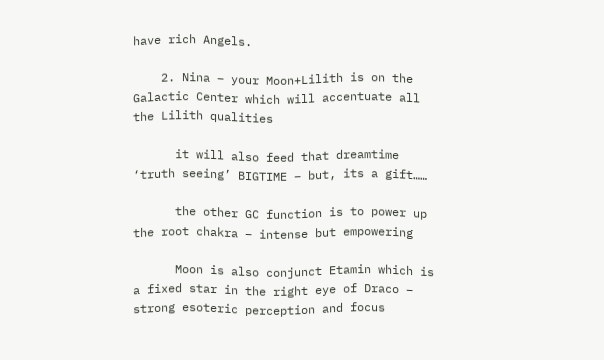have rich Angels.

    2. Nina – your Moon+Lilith is on the Galactic Center which will accentuate all the Lilith qualities

      it will also feed that dreamtime ‘truth seeing’ BIGTIME – but, its a gift……

      the other GC function is to power up the root chakra – intense but empowering

      Moon is also conjunct Etamin which is a fixed star in the right eye of Draco – strong esoteric perception and focus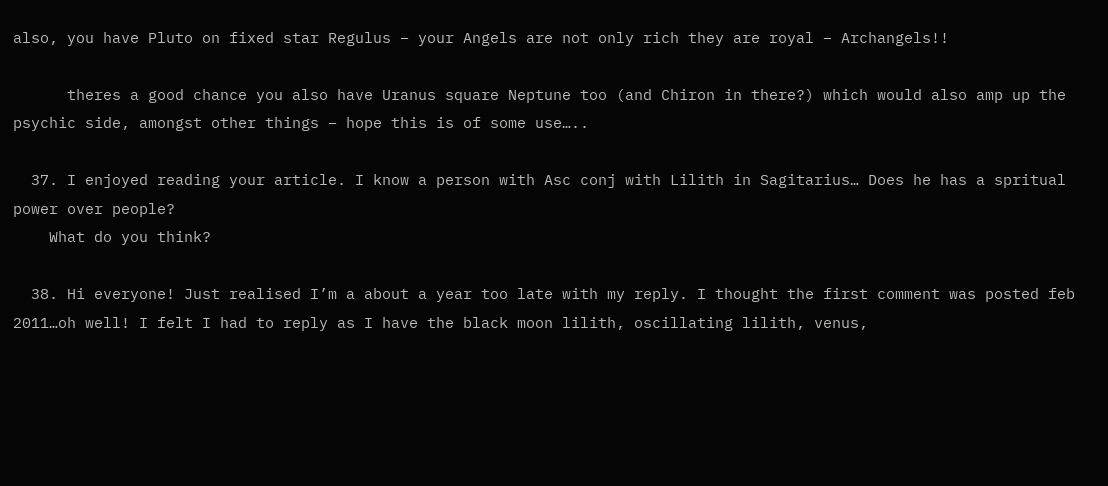also, you have Pluto on fixed star Regulus – your Angels are not only rich they are royal – Archangels!!

      theres a good chance you also have Uranus square Neptune too (and Chiron in there?) which would also amp up the psychic side, amongst other things – hope this is of some use…..

  37. I enjoyed reading your article. I know a person with Asc conj with Lilith in Sagitarius… Does he has a spritual power over people?
    What do you think?

  38. Hi everyone! Just realised I’m a about a year too late with my reply. I thought the first comment was posted feb 2011…oh well! I felt I had to reply as I have the black moon lilith, oscillating lilith, venus,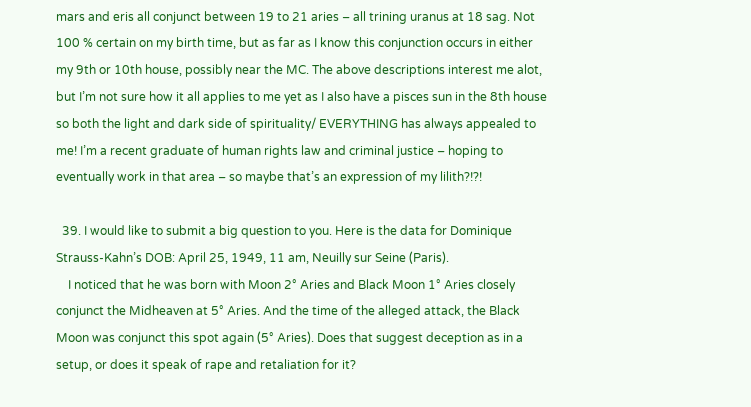mars and eris all conjunct between 19 to 21 aries – all trining uranus at 18 sag. Not 100 % certain on my birth time, but as far as I know this conjunction occurs in either my 9th or 10th house, possibly near the MC. The above descriptions interest me alot, but I’m not sure how it all applies to me yet as I also have a pisces sun in the 8th house so both the light and dark side of spirituality/ EVERYTHING has always appealed to me! I’m a recent graduate of human rights law and criminal justice – hoping to eventually work in that area – so maybe that’s an expression of my lilith?!?!

  39. I would like to submit a big question to you. Here is the data for Dominique Strauss-Kahn’s DOB: April 25, 1949, 11 am, Neuilly sur Seine (Paris).
    I noticed that he was born with Moon 2° Aries and Black Moon 1° Aries closely conjunct the Midheaven at 5° Aries. And the time of the alleged attack, the Black Moon was conjunct this spot again (5° Aries). Does that suggest deception as in a setup, or does it speak of rape and retaliation for it?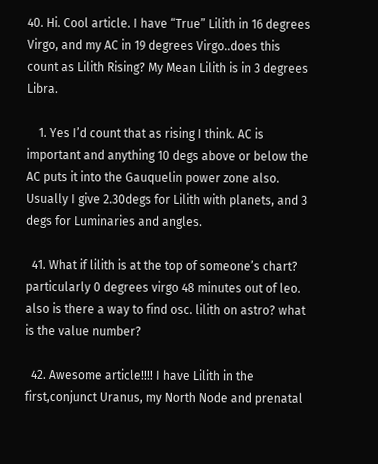40. Hi. Cool article. I have “True” Lilith in 16 degrees Virgo, and my AC in 19 degrees Virgo..does this count as Lilith Rising? My Mean Lilith is in 3 degrees Libra.

    1. Yes I’d count that as rising I think. AC is important and anything 10 degs above or below the AC puts it into the Gauquelin power zone also. Usually I give 2.30degs for Lilith with planets, and 3 degs for Luminaries and angles.

  41. What if lilith is at the top of someone’s chart? particularly 0 degrees virgo 48 minutes out of leo. also is there a way to find osc. lilith on astro? what is the value number?

  42. Awesome article!!!! I have Lilith in the first,conjunct Uranus, my North Node and prenatal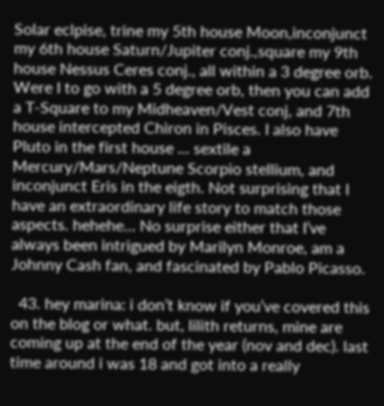Solar eclpise, trine my 5th house Moon,inconjunct my 6th house Saturn/Jupiter conj.,square my 9th house Nessus Ceres conj., all within a 3 degree orb. Were I to go with a 5 degree orb, then you can add a T-Square to my Midheaven/Vest conj, and 7th house intercepted Chiron in Pisces. I also have Pluto in the first house … sextile a Mercury/Mars/Neptune Scorpio stellium, and inconjunct Eris in the eigth. Not surprising that I have an extraordinary life story to match those aspects. hehehe… No surprise either that I’ve always been intrigued by Marilyn Monroe, am a Johnny Cash fan, and fascinated by Pablo Picasso.

  43. hey marina: i don’t know if you’ve covered this on the blog or what. but, lilith returns, mine are coming up at the end of the year (nov and dec). last time around i was 18 and got into a really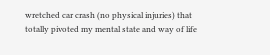wretched car crash (no physical injuries) that totally pivoted my mental state and way of life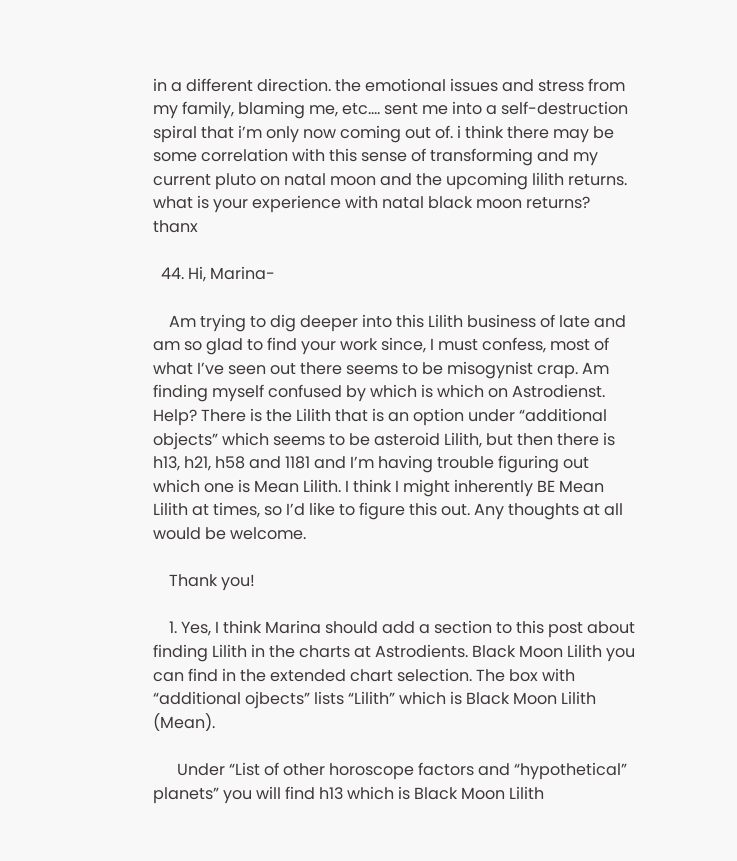in a different direction. the emotional issues and stress from my family, blaming me, etc…. sent me into a self-destruction spiral that i’m only now coming out of. i think there may be some correlation with this sense of transforming and my current pluto on natal moon and the upcoming lilith returns. what is your experience with natal black moon returns? thanx

  44. Hi, Marina-

    Am trying to dig deeper into this Lilith business of late and am so glad to find your work since, I must confess, most of what I’ve seen out there seems to be misogynist crap. Am finding myself confused by which is which on Astrodienst. Help? There is the Lilith that is an option under “additional objects” which seems to be asteroid Lilith, but then there is h13, h21, h58 and 1181 and I’m having trouble figuring out which one is Mean Lilith. I think I might inherently BE Mean Lilith at times, so I’d like to figure this out. Any thoughts at all would be welcome.

    Thank you!

    1. Yes, I think Marina should add a section to this post about finding Lilith in the charts at Astrodients. Black Moon Lilith you can find in the extended chart selection. The box with “additional ojbects” lists “Lilith” which is Black Moon Lilith (Mean).

      Under “List of other horoscope factors and “hypothetical” planets” you will find h13 which is Black Moon Lilith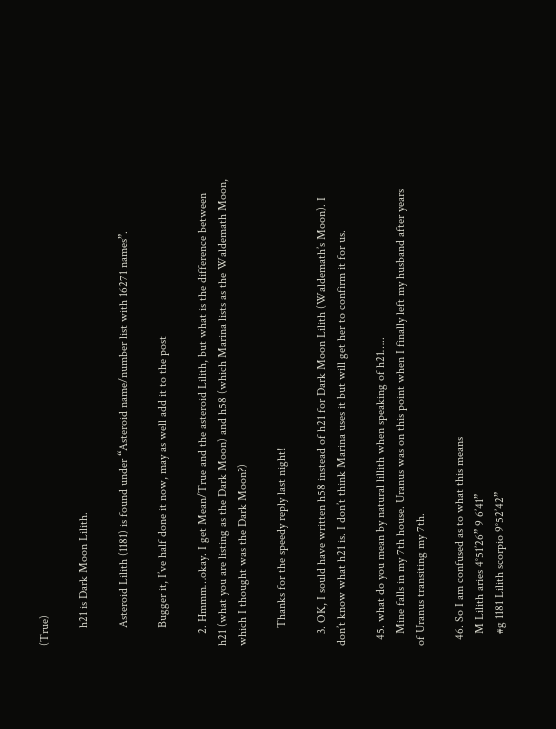(True)

      h21 is Dark Moon Lilith.

      Asteroid Lilith (1181) is found under “Asteroid name/number list with 16271 names”.

      Bugger it, I’ve half done it now, may as well add it to the post

    2. Hmmm…okay. I get Mean/True and the asteroid Lilith, but what is the difference between h21 (what you are listing as the Dark Moon) and h58 (which Marina lists as the Waldemath Moon, which I thought was the Dark Moon?)

      Thanks for the speedy reply last night!

    3. OK, I sould have written h58 instead of h21 for Dark Moon Lilith (Waldemath’s Moon). I don’t know what h21 is. I don’t think Marina uses it but will get her to confirm it for us.

  45. what do you mean by natural lillith when speaking of h21…..
    Mine falls in my 7th house. Uranus was on this point when I finally left my husband after years of Uranus transiting my 7th.

  46. So I am confused as to what this means
    M Lilith aries 4°51’26” 9 6’41”
    #g 1181 Lilith scorpio 9°52’42”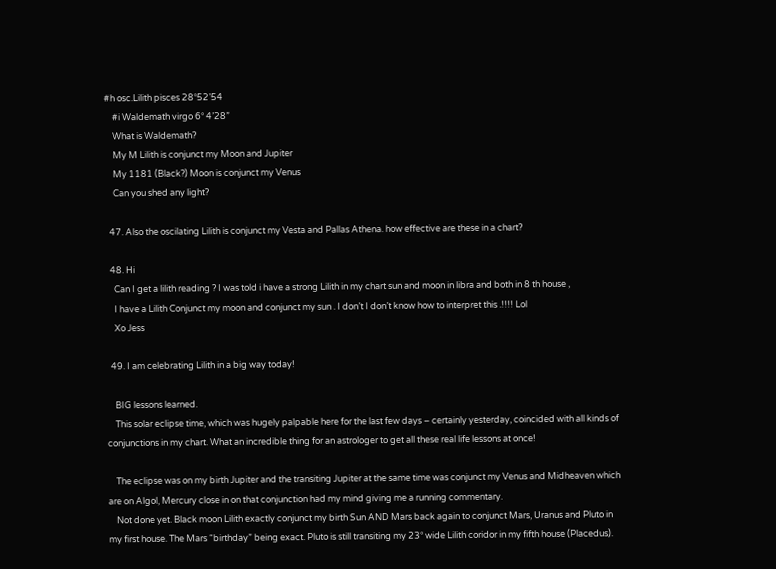#h osc.Lilith pisces 28°52’54
    #i Waldemath virgo 6° 4’28”
    What is Waldemath?
    My M Lilith is conjunct my Moon and Jupiter
    My 1181 (Black?) Moon is conjunct my Venus
    Can you shed any light?

  47. Also the oscilating Lilith is conjunct my Vesta and Pallas Athena. how effective are these in a chart?

  48. Hi
    Can I get a lilith reading ? I was told i have a strong Lilith in my chart sun and moon in libra and both in 8 th house ,
    I have a Lilith Conjunct my moon and conjunct my sun . I don’t I don’t know how to interpret this .!!!! Lol
    Xo Jess

  49. I am celebrating Lilith in a big way today!

    BIG lessons learned.
    This solar eclipse time, which was hugely palpable here for the last few days – certainly yesterday, coincided with all kinds of conjunctions in my chart. What an incredible thing for an astrologer to get all these real life lessons at once!

    The eclipse was on my birth Jupiter and the transiting Jupiter at the same time was conjunct my Venus and Midheaven which are on Algol, Mercury close in on that conjunction had my mind giving me a running commentary.
    Not done yet. Black moon Lilith exactly conjunct my birth Sun AND Mars back again to conjunct Mars, Uranus and Pluto in my first house. The Mars “birthday” being exact. Pluto is still transiting my 23° wide Lilith coridor in my fifth house (Placedus).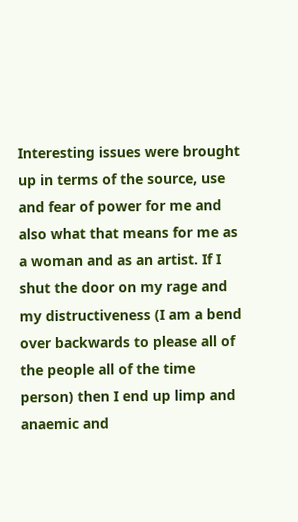Interesting issues were brought up in terms of the source, use and fear of power for me and also what that means for me as a woman and as an artist. If I shut the door on my rage and my distructiveness (I am a bend over backwards to please all of the people all of the time person) then I end up limp and anaemic and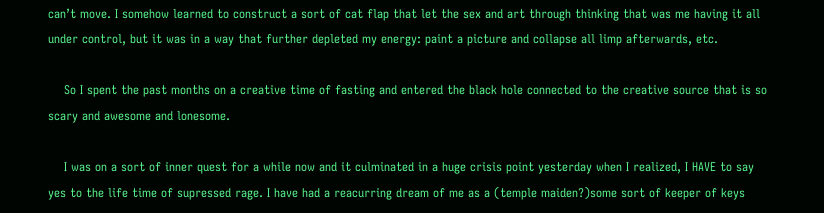can’t move. I somehow learned to construct a sort of cat flap that let the sex and art through thinking that was me having it all under control, but it was in a way that further depleted my energy: paint a picture and collapse all limp afterwards, etc.

    So I spent the past months on a creative time of fasting and entered the black hole connected to the creative source that is so scary and awesome and lonesome.

    I was on a sort of inner quest for a while now and it culminated in a huge crisis point yesterday when I realized, I HAVE to say yes to the life time of supressed rage. I have had a reacurring dream of me as a (temple maiden?)some sort of keeper of keys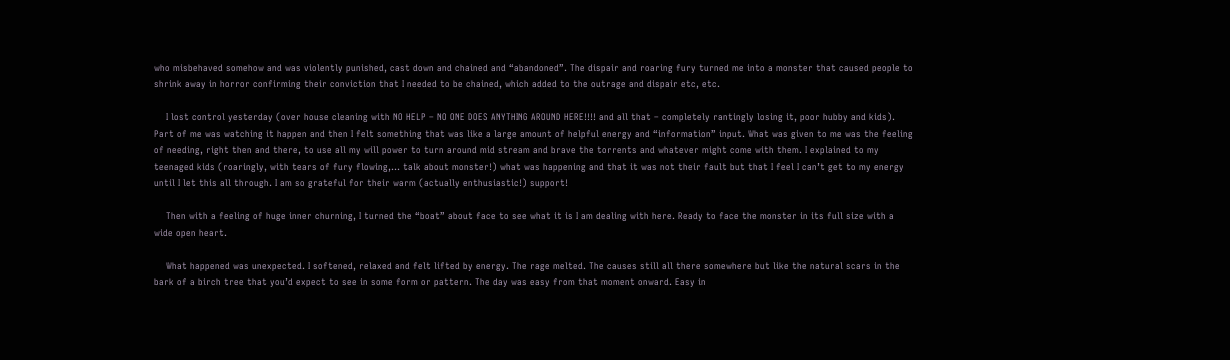who misbehaved somehow and was violently punished, cast down and chained and “abandoned”. The dispair and roaring fury turned me into a monster that caused people to shrink away in horror confirming their conviction that I needed to be chained, which added to the outrage and dispair etc, etc.

    I lost control yesterday (over house cleaning with NO HELP – NO ONE DOES ANYTHING AROUND HERE!!!! and all that – completely rantingly losing it, poor hubby and kids). Part of me was watching it happen and then I felt something that was like a large amount of helpful energy and “information” input. What was given to me was the feeling of needing, right then and there, to use all my will power to turn around mid stream and brave the torrents and whatever might come with them. I explained to my teenaged kids (roaringly, with tears of fury flowing,… talk about monster!) what was happening and that it was not their fault but that I feel I can’t get to my energy until I let this all through. I am so grateful for their warm (actually enthusiastic!) support!

    Then with a feeling of huge inner churning, I turned the “boat” about face to see what it is I am dealing with here. Ready to face the monster in its full size with a wide open heart.

    What happened was unexpected. I softened, relaxed and felt lifted by energy. The rage melted. The causes still all there somewhere but like the natural scars in the bark of a birch tree that you’d expect to see in some form or pattern. The day was easy from that moment onward. Easy in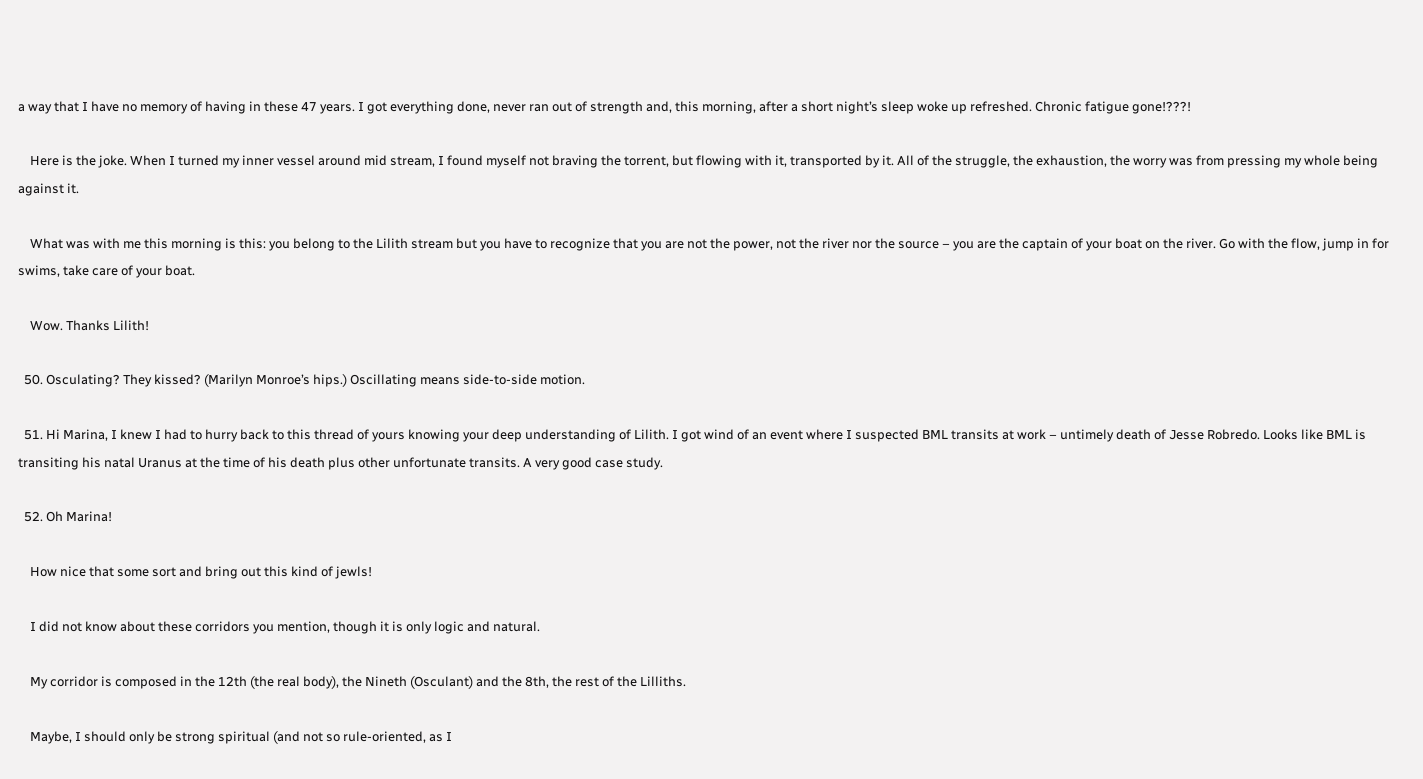a way that I have no memory of having in these 47 years. I got everything done, never ran out of strength and, this morning, after a short night’s sleep woke up refreshed. Chronic fatigue gone!???!

    Here is the joke. When I turned my inner vessel around mid stream, I found myself not braving the torrent, but flowing with it, transported by it. All of the struggle, the exhaustion, the worry was from pressing my whole being against it.

    What was with me this morning is this: you belong to the Lilith stream but you have to recognize that you are not the power, not the river nor the source – you are the captain of your boat on the river. Go with the flow, jump in for swims, take care of your boat.

    Wow. Thanks Lilith!

  50. Osculating? They kissed? (Marilyn Monroe’s hips.) Oscillating means side-to-side motion.

  51. Hi Marina, I knew I had to hurry back to this thread of yours knowing your deep understanding of Lilith. I got wind of an event where I suspected BML transits at work – untimely death of Jesse Robredo. Looks like BML is transiting his natal Uranus at the time of his death plus other unfortunate transits. A very good case study.

  52. Oh Marina!

    How nice that some sort and bring out this kind of jewls!

    I did not know about these corridors you mention, though it is only logic and natural.

    My corridor is composed in the 12th (the real body), the Nineth (Osculant) and the 8th, the rest of the Lilliths.

    Maybe, I should only be strong spiritual (and not so rule-oriented, as I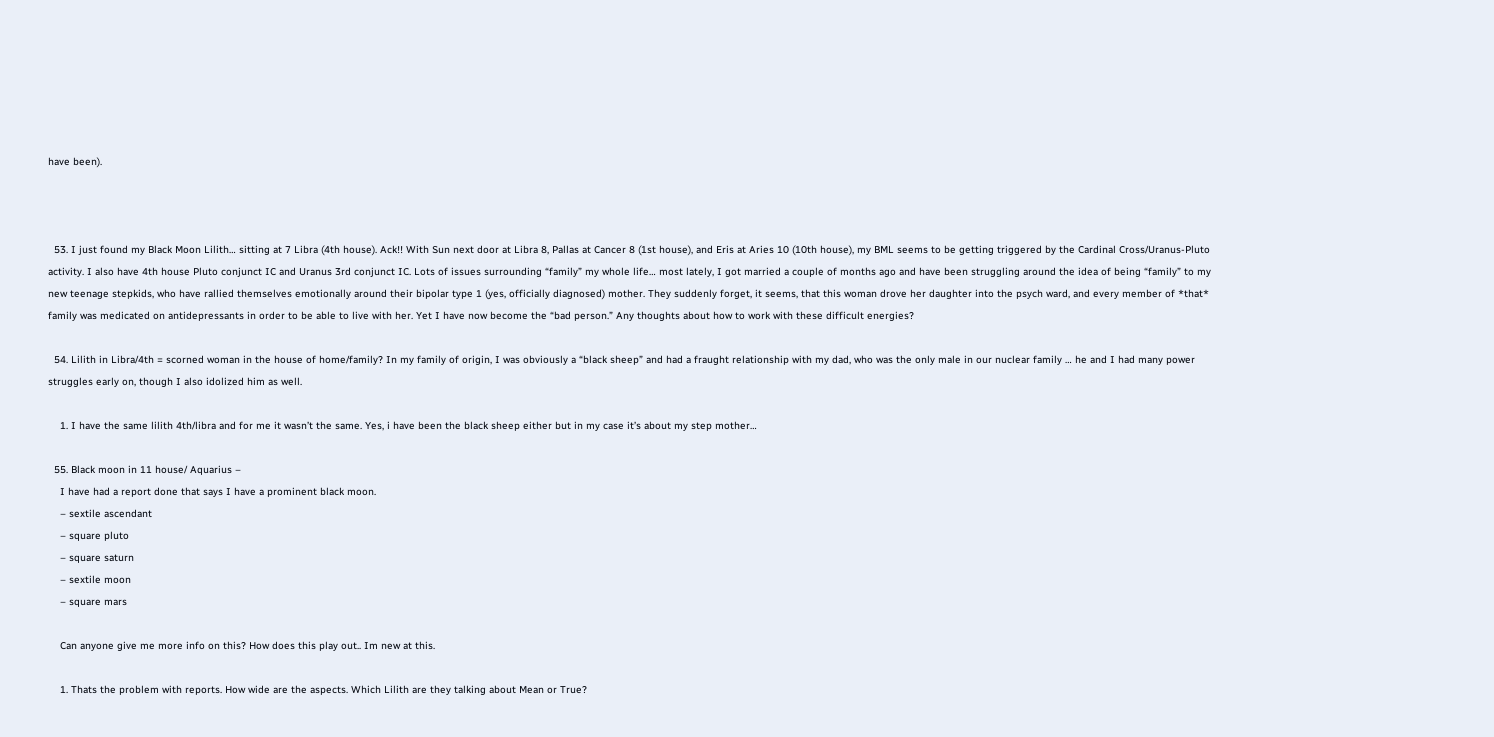have been).



  53. I just found my Black Moon Lilith… sitting at 7 Libra (4th house). Ack!! With Sun next door at Libra 8, Pallas at Cancer 8 (1st house), and Eris at Aries 10 (10th house), my BML seems to be getting triggered by the Cardinal Cross/Uranus-Pluto activity. I also have 4th house Pluto conjunct IC and Uranus 3rd conjunct IC. Lots of issues surrounding “family” my whole life… most lately, I got married a couple of months ago and have been struggling around the idea of being “family” to my new teenage stepkids, who have rallied themselves emotionally around their bipolar type 1 (yes, officially diagnosed) mother. They suddenly forget, it seems, that this woman drove her daughter into the psych ward, and every member of *that* family was medicated on antidepressants in order to be able to live with her. Yet I have now become the “bad person.” Any thoughts about how to work with these difficult energies?

  54. Lilith in Libra/4th = scorned woman in the house of home/family? In my family of origin, I was obviously a “black sheep” and had a fraught relationship with my dad, who was the only male in our nuclear family … he and I had many power struggles early on, though I also idolized him as well.

    1. I have the same lilith 4th/libra and for me it wasn’t the same. Yes, i have been the black sheep either but in my case it’s about my step mother…

  55. Black moon in 11 house/ Aquarius –
    I have had a report done that says I have a prominent black moon.
    – sextile ascendant
    – square pluto
    – square saturn
    – sextile moon
    – square mars

    Can anyone give me more info on this? How does this play out.. Im new at this.

    1. Thats the problem with reports. How wide are the aspects. Which Lilith are they talking about Mean or True?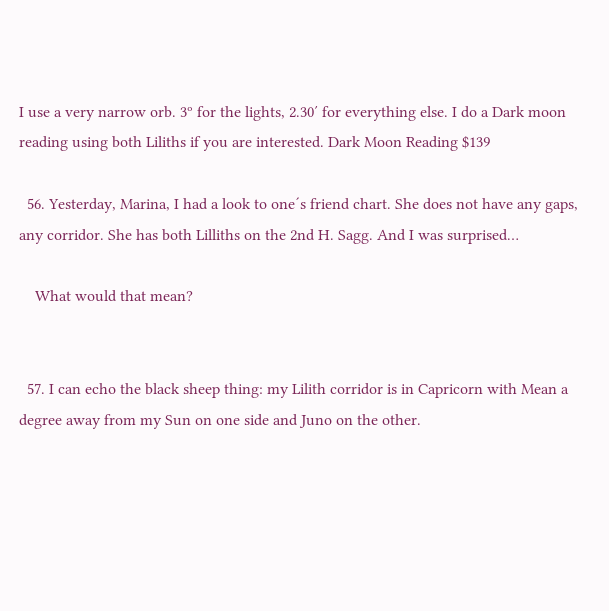I use a very narrow orb. 3º for the lights, 2.30′ for everything else. I do a Dark moon reading using both Liliths if you are interested. Dark Moon Reading $139

  56. Yesterday, Marina, I had a look to one´s friend chart. She does not have any gaps, any corridor. She has both Lilliths on the 2nd H. Sagg. And I was surprised…

    What would that mean?


  57. I can echo the black sheep thing: my Lilith corridor is in Capricorn with Mean a degree away from my Sun on one side and Juno on the other.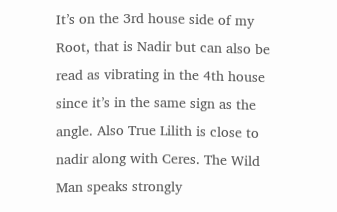It’s on the 3rd house side of my Root, that is Nadir but can also be read as vibrating in the 4th house since it’s in the same sign as the angle. Also True Lilith is close to nadir along with Ceres. The Wild Man speaks strongly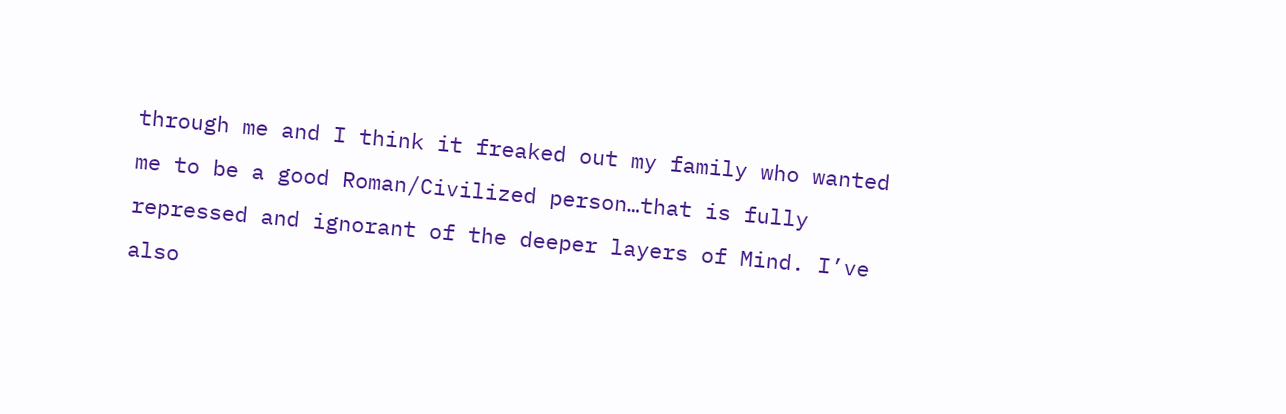through me and I think it freaked out my family who wanted me to be a good Roman/Civilized person…that is fully repressed and ignorant of the deeper layers of Mind. I’ve also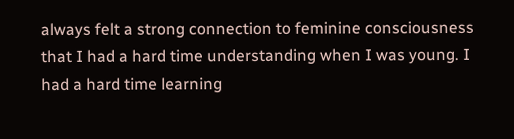always felt a strong connection to feminine consciousness that I had a hard time understanding when I was young. I had a hard time learning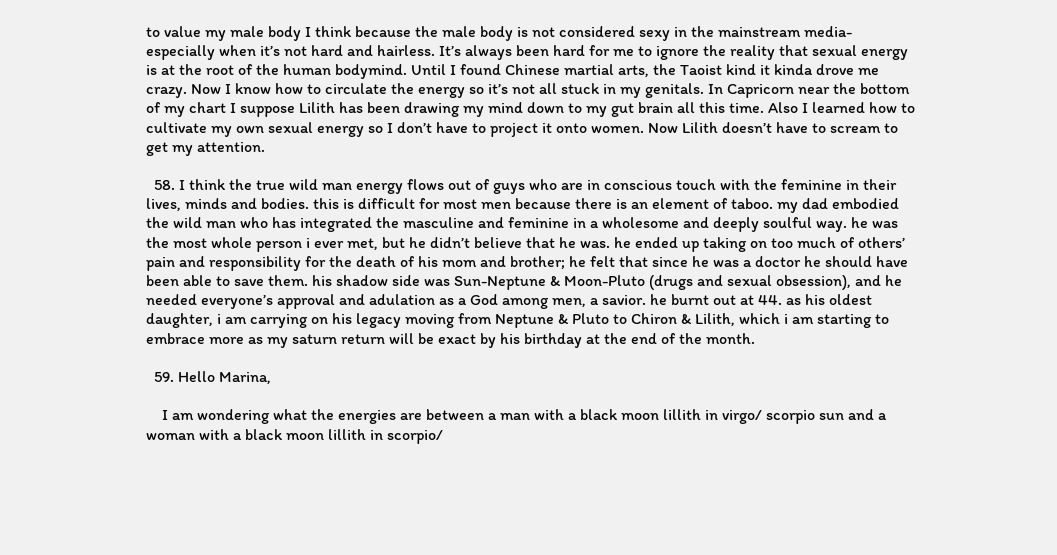to value my male body I think because the male body is not considered sexy in the mainstream media-especially when it’s not hard and hairless. It’s always been hard for me to ignore the reality that sexual energy is at the root of the human bodymind. Until I found Chinese martial arts, the Taoist kind it kinda drove me crazy. Now I know how to circulate the energy so it’s not all stuck in my genitals. In Capricorn near the bottom of my chart I suppose Lilith has been drawing my mind down to my gut brain all this time. Also I learned how to cultivate my own sexual energy so I don’t have to project it onto women. Now Lilith doesn’t have to scream to get my attention.

  58. I think the true wild man energy flows out of guys who are in conscious touch with the feminine in their lives, minds and bodies. this is difficult for most men because there is an element of taboo. my dad embodied the wild man who has integrated the masculine and feminine in a wholesome and deeply soulful way. he was the most whole person i ever met, but he didn’t believe that he was. he ended up taking on too much of others’ pain and responsibility for the death of his mom and brother; he felt that since he was a doctor he should have been able to save them. his shadow side was Sun-Neptune & Moon-Pluto (drugs and sexual obsession), and he needed everyone’s approval and adulation as a God among men, a savior. he burnt out at 44. as his oldest daughter, i am carrying on his legacy moving from Neptune & Pluto to Chiron & Lilith, which i am starting to embrace more as my saturn return will be exact by his birthday at the end of the month.

  59. Hello Marina,

    I am wondering what the energies are between a man with a black moon lillith in virgo/ scorpio sun and a woman with a black moon lillith in scorpio/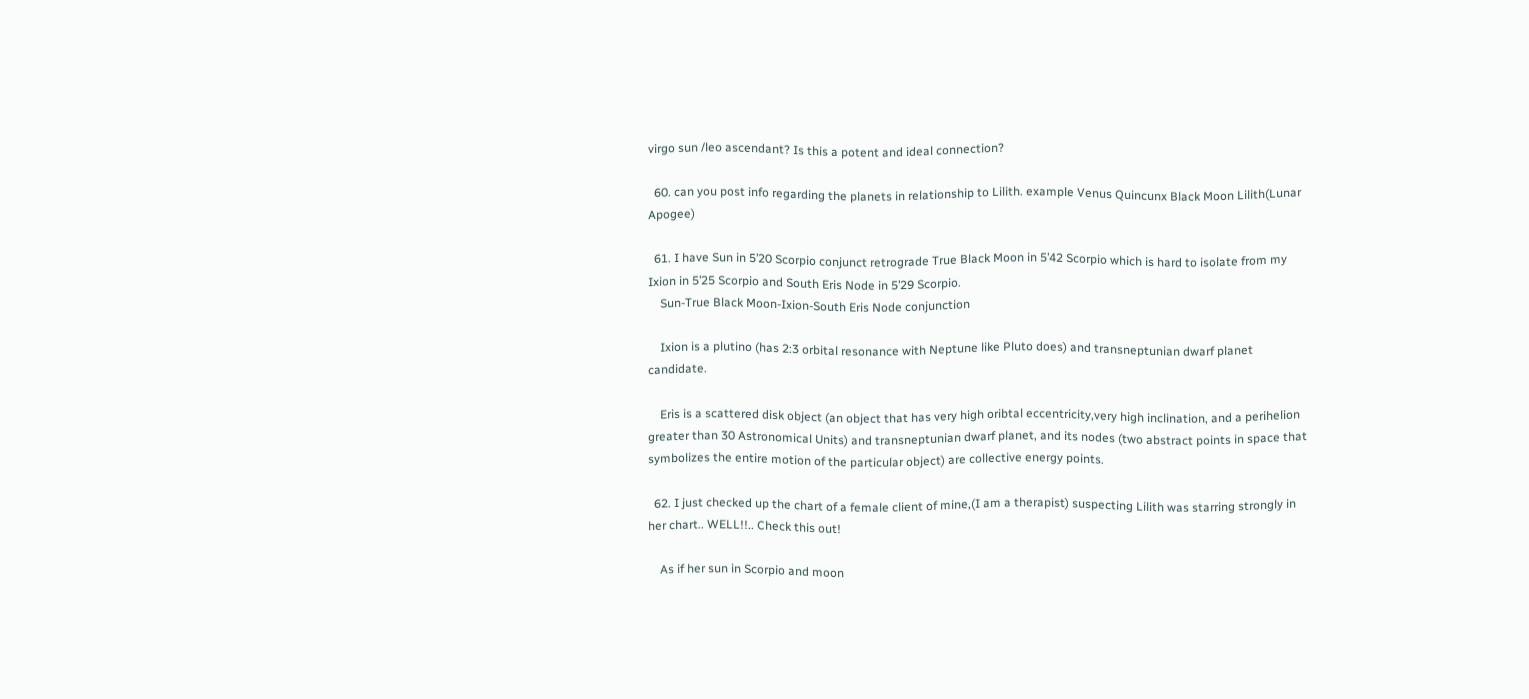virgo sun /leo ascendant? Is this a potent and ideal connection?

  60. can you post info regarding the planets in relationship to Lilith. example Venus Quincunx Black Moon Lilith(Lunar Apogee)

  61. I have Sun in 5’20 Scorpio conjunct retrograde True Black Moon in 5’42 Scorpio which is hard to isolate from my Ixion in 5’25 Scorpio and South Eris Node in 5’29 Scorpio.
    Sun-True Black Moon-Ixion-South Eris Node conjunction

    Ixion is a plutino (has 2:3 orbital resonance with Neptune like Pluto does) and transneptunian dwarf planet candidate.

    Eris is a scattered disk object (an object that has very high oribtal eccentricity,very high inclination, and a perihelion greater than 30 Astronomical Units) and transneptunian dwarf planet, and its nodes (two abstract points in space that symbolizes the entire motion of the particular object) are collective energy points.

  62. I just checked up the chart of a female client of mine,(I am a therapist) suspecting Lilith was starring strongly in her chart.. WELL!!.. Check this out!

    As if her sun in Scorpio and moon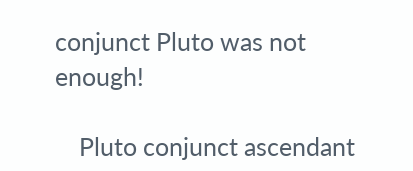conjunct Pluto was not enough!

    Pluto conjunct ascendant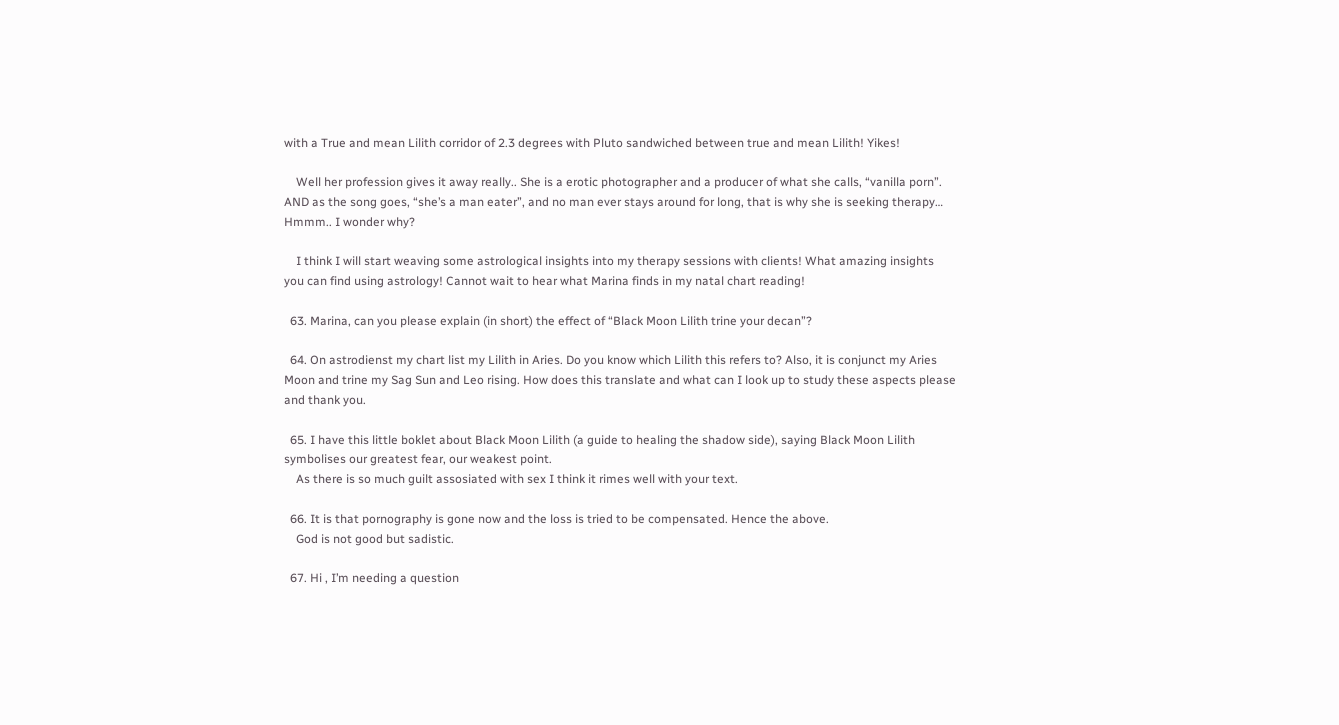with a True and mean Lilith corridor of 2.3 degrees with Pluto sandwiched between true and mean Lilith! Yikes!

    Well her profession gives it away really.. She is a erotic photographer and a producer of what she calls, “vanilla porn”. AND as the song goes, “she’s a man eater”, and no man ever stays around for long, that is why she is seeking therapy… Hmmm.. I wonder why?

    I think I will start weaving some astrological insights into my therapy sessions with clients! What amazing insights you can find using astrology! Cannot wait to hear what Marina finds in my natal chart reading!

  63. Marina, can you please explain (in short) the effect of “Black Moon Lilith trine your decan”?

  64. On astrodienst my chart list my Lilith in Aries. Do you know which Lilith this refers to? Also, it is conjunct my Aries Moon and trine my Sag Sun and Leo rising. How does this translate and what can I look up to study these aspects please and thank you.

  65. I have this little boklet about Black Moon Lilith (a guide to healing the shadow side), saying Black Moon Lilith symbolises our greatest fear, our weakest point.
    As there is so much guilt assosiated with sex I think it rimes well with your text.

  66. It is that pornography is gone now and the loss is tried to be compensated. Hence the above.
    God is not good but sadistic.

  67. Hi , I’m needing a question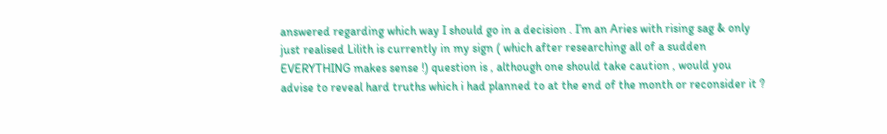answered regarding which way I should go in a decision . I’m an Aries with rising sag & only just realised Lilith is currently in my sign ( which after researching all of a sudden EVERYTHING makes sense !) question is , although one should take caution , would you advise to reveal hard truths which i had planned to at the end of the month or reconsider it ?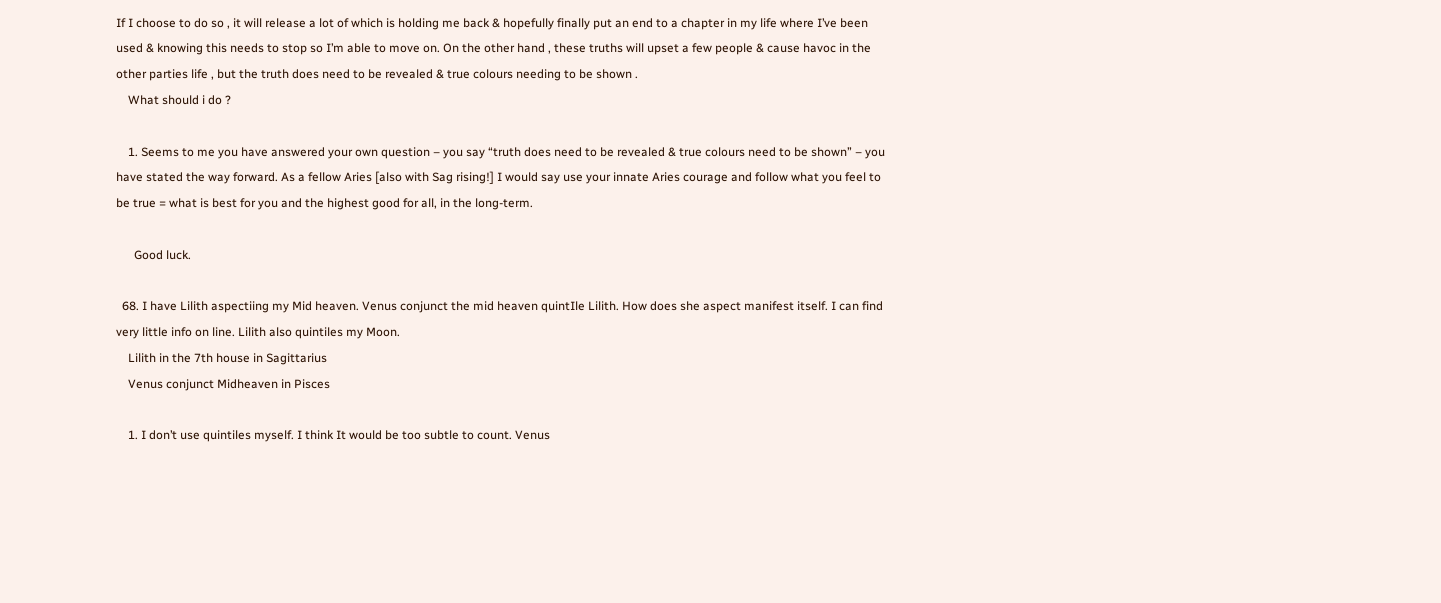If I choose to do so , it will release a lot of which is holding me back & hopefully finally put an end to a chapter in my life where I’ve been used & knowing this needs to stop so I’m able to move on. On the other hand , these truths will upset a few people & cause havoc in the other parties life , but the truth does need to be revealed & true colours needing to be shown .
    What should i do ?

    1. Seems to me you have answered your own question – you say “truth does need to be revealed & true colours need to be shown” – you have stated the way forward. As a fellow Aries [also with Sag rising!] I would say use your innate Aries courage and follow what you feel to be true = what is best for you and the highest good for all, in the long-term.

      Good luck.

  68. I have Lilith aspectiing my Mid heaven. Venus conjunct the mid heaven quintIle Lilith. How does she aspect manifest itself. I can find very little info on line. Lilith also quintiles my Moon.
    Lilith in the 7th house in Sagittarius
    Venus conjunct Midheaven in Pisces

    1. I don’t use quintiles myself. I think It would be too subtle to count. Venus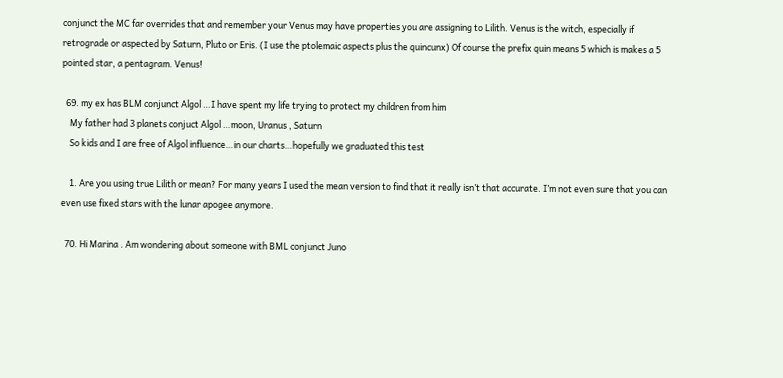conjunct the MC far overrides that and remember your Venus may have properties you are assigning to Lilith. Venus is the witch, especially if retrograde or aspected by Saturn, Pluto or Eris. (I use the ptolemaic aspects plus the quincunx) Of course the prefix quin means 5 which is makes a 5 pointed star, a pentagram. Venus!

  69. my ex has BLM conjunct Algol …I have spent my life trying to protect my children from him
    My father had 3 planets conjuct Algol …moon, Uranus , Saturn
    So kids and I are free of Algol influence…in our charts…hopefully we graduated this test

    1. Are you using true Lilith or mean? For many years I used the mean version to find that it really isn’t that accurate. I’m not even sure that you can even use fixed stars with the lunar apogee anymore.

  70. Hi Marina . Am wondering about someone with BML conjunct Juno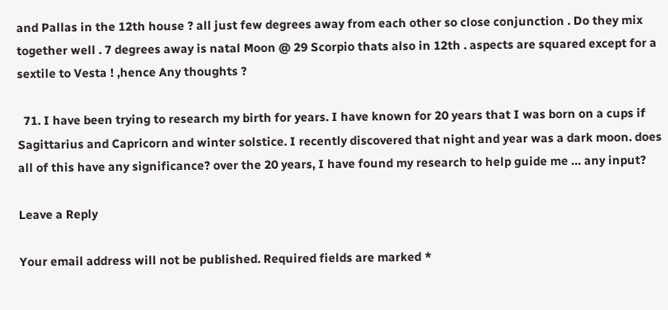and Pallas in the 12th house ? all just few degrees away from each other so close conjunction . Do they mix together well . 7 degrees away is natal Moon @ 29 Scorpio thats also in 12th . aspects are squared except for a sextile to Vesta ! ,hence Any thoughts ?

  71. I have been trying to research my birth for years. I have known for 20 years that I was born on a cups if Sagittarius and Capricorn and winter solstice. I recently discovered that night and year was a dark moon. does all of this have any significance? over the 20 years, I have found my research to help guide me … any input?

Leave a Reply

Your email address will not be published. Required fields are marked *